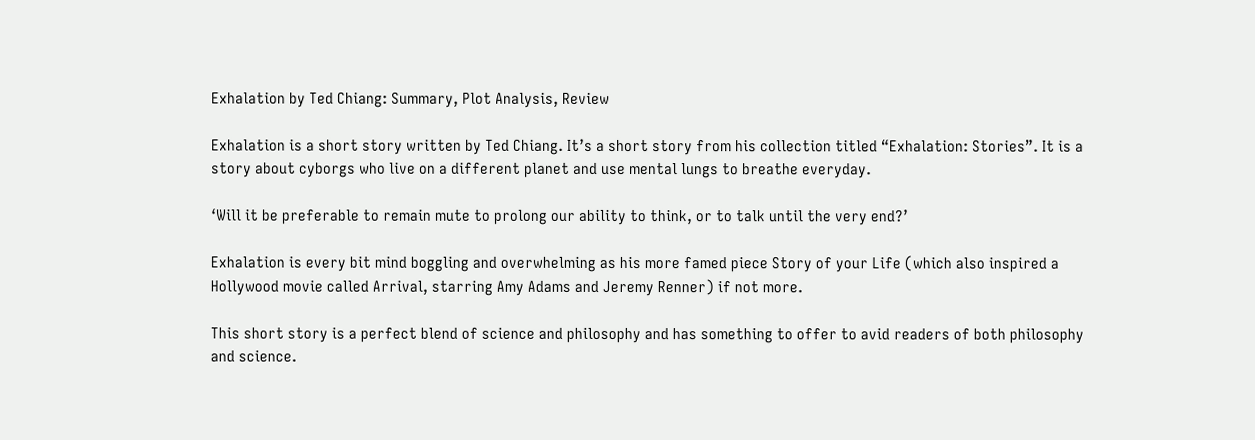Exhalation by Ted Chiang: Summary, Plot Analysis, Review

Exhalation is a short story written by Ted Chiang. It’s a short story from his collection titled “Exhalation: Stories”. It is a story about cyborgs who live on a different planet and use mental lungs to breathe everyday.

‘Will it be preferable to remain mute to prolong our ability to think, or to talk until the very end?’

Exhalation is every bit mind boggling and overwhelming as his more famed piece Story of your Life (which also inspired a Hollywood movie called Arrival, starring Amy Adams and Jeremy Renner) if not more.

This short story is a perfect blend of science and philosophy and has something to offer to avid readers of both philosophy and science.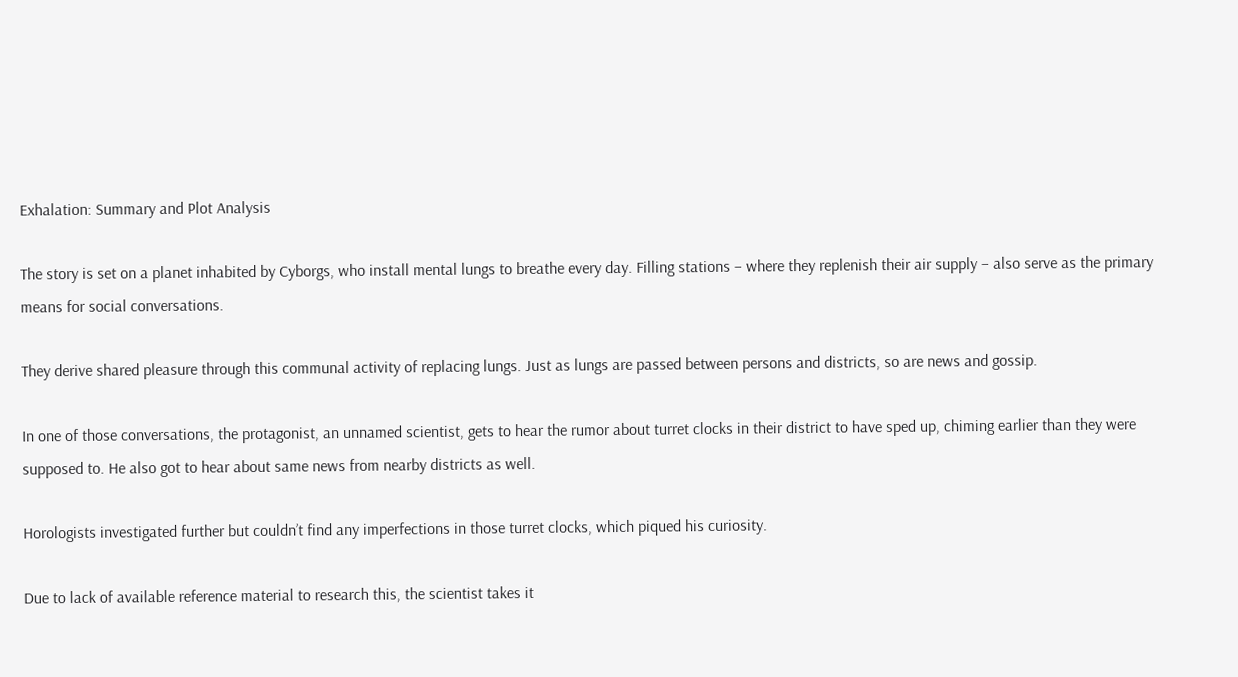Exhalation: Summary and Plot Analysis

The story is set on a planet inhabited by Cyborgs, who install mental lungs to breathe every day. Filling stations – where they replenish their air supply – also serve as the primary means for social conversations.

They derive shared pleasure through this communal activity of replacing lungs. Just as lungs are passed between persons and districts, so are news and gossip.

In one of those conversations, the protagonist, an unnamed scientist, gets to hear the rumor about turret clocks in their district to have sped up, chiming earlier than they were supposed to. He also got to hear about same news from nearby districts as well.

Horologists investigated further but couldn’t find any imperfections in those turret clocks, which piqued his curiosity.

Due to lack of available reference material to research this, the scientist takes it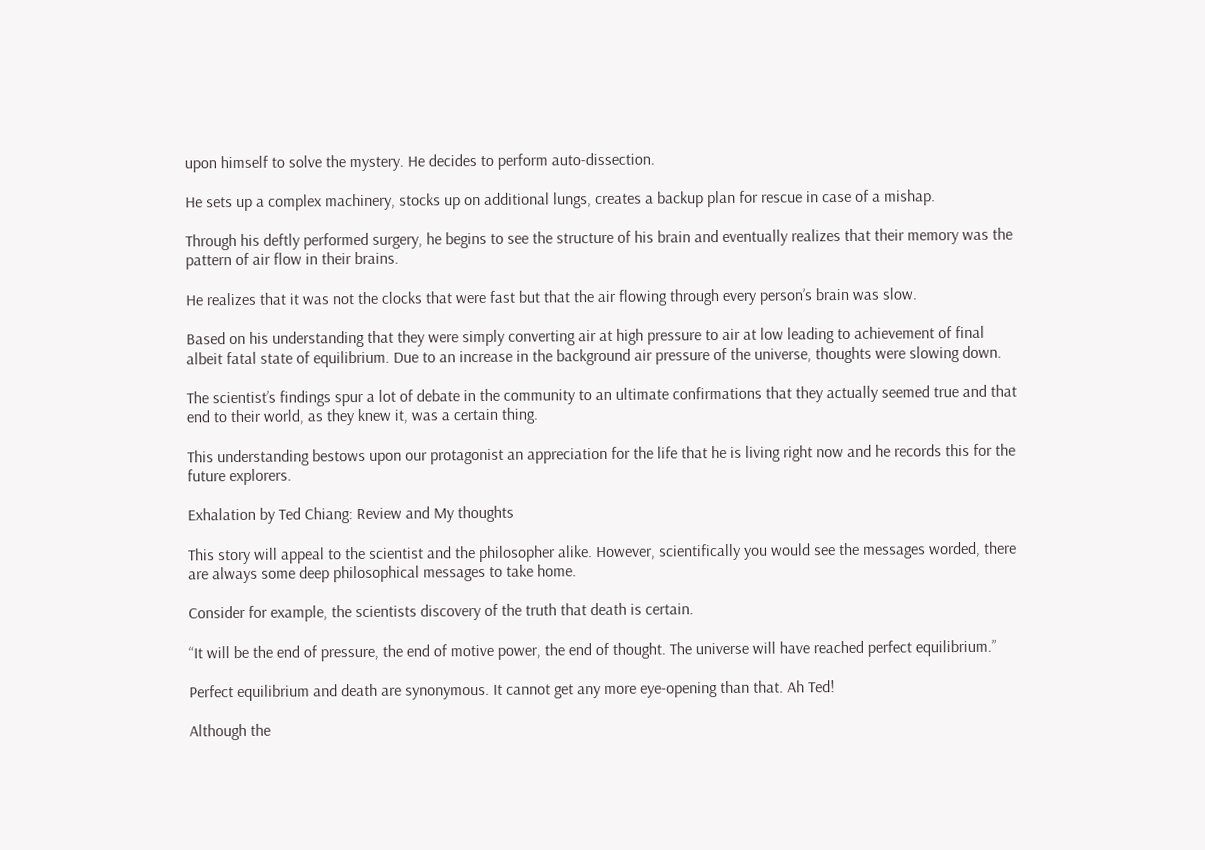upon himself to solve the mystery. He decides to perform auto-dissection.

He sets up a complex machinery, stocks up on additional lungs, creates a backup plan for rescue in case of a mishap.

Through his deftly performed surgery, he begins to see the structure of his brain and eventually realizes that their memory was the pattern of air flow in their brains.

He realizes that it was not the clocks that were fast but that the air flowing through every person’s brain was slow.

Based on his understanding that they were simply converting air at high pressure to air at low leading to achievement of final albeit fatal state of equilibrium. Due to an increase in the background air pressure of the universe, thoughts were slowing down.

The scientist’s findings spur a lot of debate in the community to an ultimate confirmations that they actually seemed true and that end to their world, as they knew it, was a certain thing.

This understanding bestows upon our protagonist an appreciation for the life that he is living right now and he records this for the future explorers.

Exhalation by Ted Chiang: Review and My thoughts

This story will appeal to the scientist and the philosopher alike. However, scientifically you would see the messages worded, there are always some deep philosophical messages to take home.

Consider for example, the scientists discovery of the truth that death is certain.

“It will be the end of pressure, the end of motive power, the end of thought. The universe will have reached perfect equilibrium.”

Perfect equilibrium and death are synonymous. It cannot get any more eye-opening than that. Ah Ted!

Although the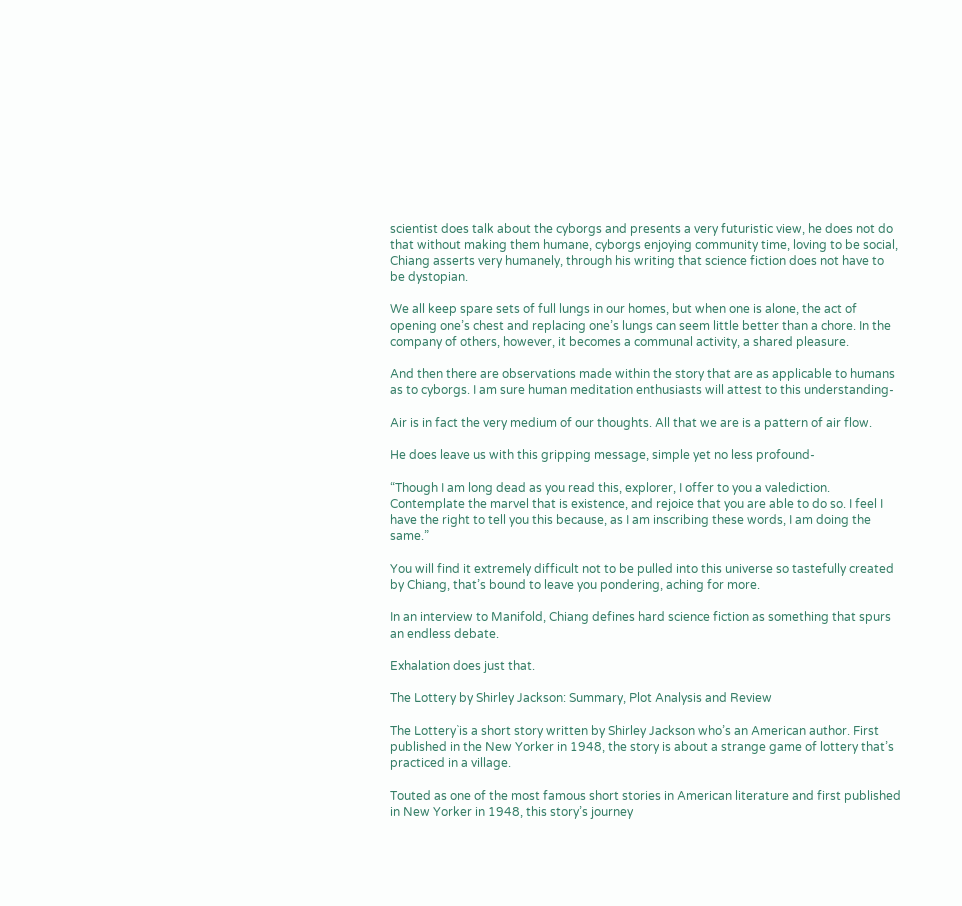scientist does talk about the cyborgs and presents a very futuristic view, he does not do that without making them humane, cyborgs enjoying community time, loving to be social, Chiang asserts very humanely, through his writing that science fiction does not have to be dystopian.

We all keep spare sets of full lungs in our homes, but when one is alone, the act of opening one’s chest and replacing one’s lungs can seem little better than a chore. In the company of others, however, it becomes a communal activity, a shared pleasure.

And then there are observations made within the story that are as applicable to humans as to cyborgs. I am sure human meditation enthusiasts will attest to this understanding-

Air is in fact the very medium of our thoughts. All that we are is a pattern of air flow.

He does leave us with this gripping message, simple yet no less profound-

“Though I am long dead as you read this, explorer, I offer to you a valediction. Contemplate the marvel that is existence, and rejoice that you are able to do so. I feel I have the right to tell you this because, as I am inscribing these words, I am doing the same.”

You will find it extremely difficult not to be pulled into this universe so tastefully created by Chiang, that’s bound to leave you pondering, aching for more.

In an interview to Manifold, Chiang defines hard science fiction as something that spurs an endless debate.

Exhalation does just that.

The Lottery by Shirley Jackson: Summary, Plot Analysis and Review

The Lottery`is a short story written by Shirley Jackson who’s an American author. First published in the New Yorker in 1948, the story is about a strange game of lottery that’s practiced in a village.

Touted as one of the most famous short stories in American literature and first published in New Yorker in 1948, this story’s journey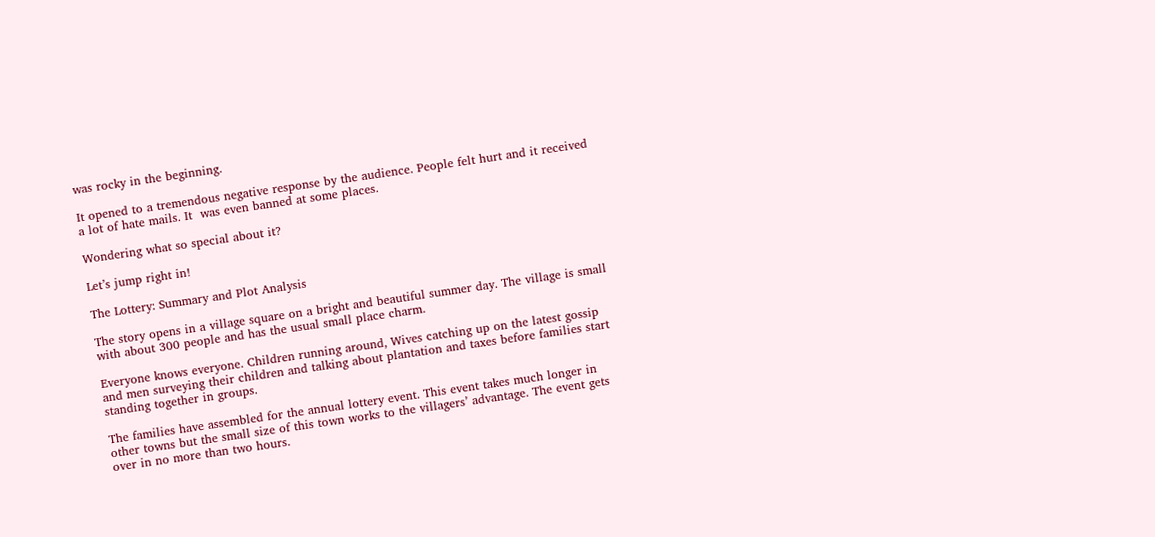was rocky in the beginning.

It opened to a tremendous negative response by the audience. People felt hurt and it received a lot of hate mails. It  was even banned at some places.

Wondering what so special about it?

Let’s jump right in!

The Lottery: Summary and Plot Analysis

The story opens in a village square on a bright and beautiful summer day. The village is small with about 300 people and has the usual small place charm.

Everyone knows everyone. Children running around, Wives catching up on the latest gossip and men surveying their children and talking about plantation and taxes before families start standing together in groups.

The families have assembled for the annual lottery event. This event takes much longer in other towns but the small size of this town works to the villagers’ advantage. The event gets over in no more than two hours.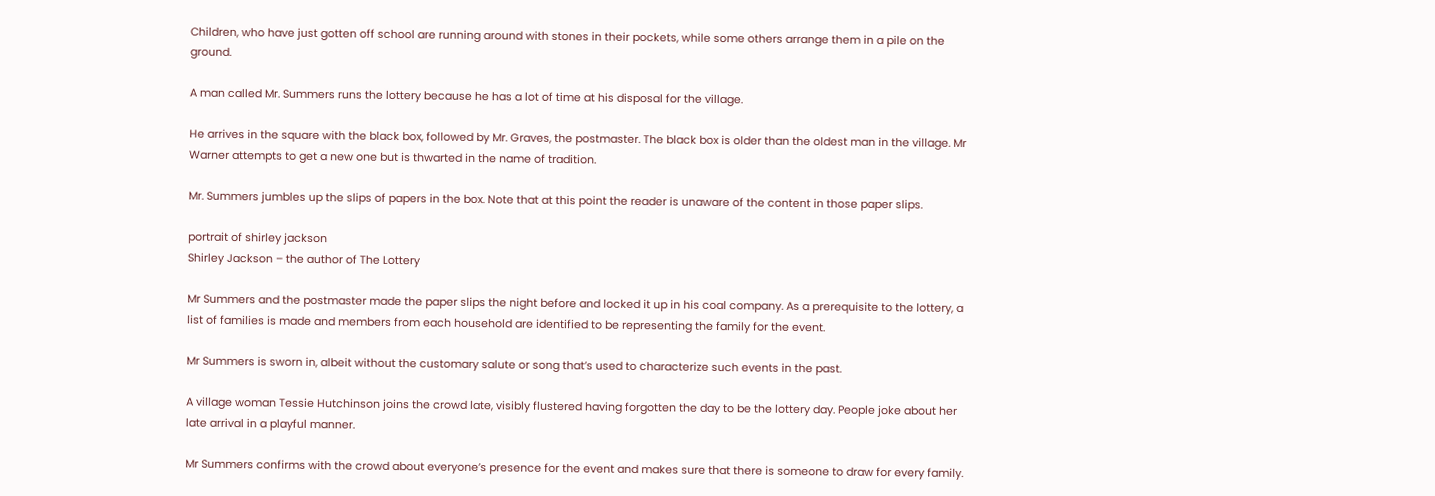Children, who have just gotten off school are running around with stones in their pockets, while some others arrange them in a pile on the ground.

A man called Mr. Summers runs the lottery because he has a lot of time at his disposal for the village.

He arrives in the square with the black box, followed by Mr. Graves, the postmaster. The black box is older than the oldest man in the village. Mr Warner attempts to get a new one but is thwarted in the name of tradition.

Mr. Summers jumbles up the slips of papers in the box. Note that at this point the reader is unaware of the content in those paper slips.

portrait of shirley jackson
Shirley Jackson – the author of The Lottery

Mr Summers and the postmaster made the paper slips the night before and locked it up in his coal company. As a prerequisite to the lottery, a list of families is made and members from each household are identified to be representing the family for the event.

Mr Summers is sworn in, albeit without the customary salute or song that’s used to characterize such events in the past.

A village woman Tessie Hutchinson joins the crowd late, visibly flustered having forgotten the day to be the lottery day. People joke about her late arrival in a playful manner.

Mr Summers confirms with the crowd about everyone’s presence for the event and makes sure that there is someone to draw for every family.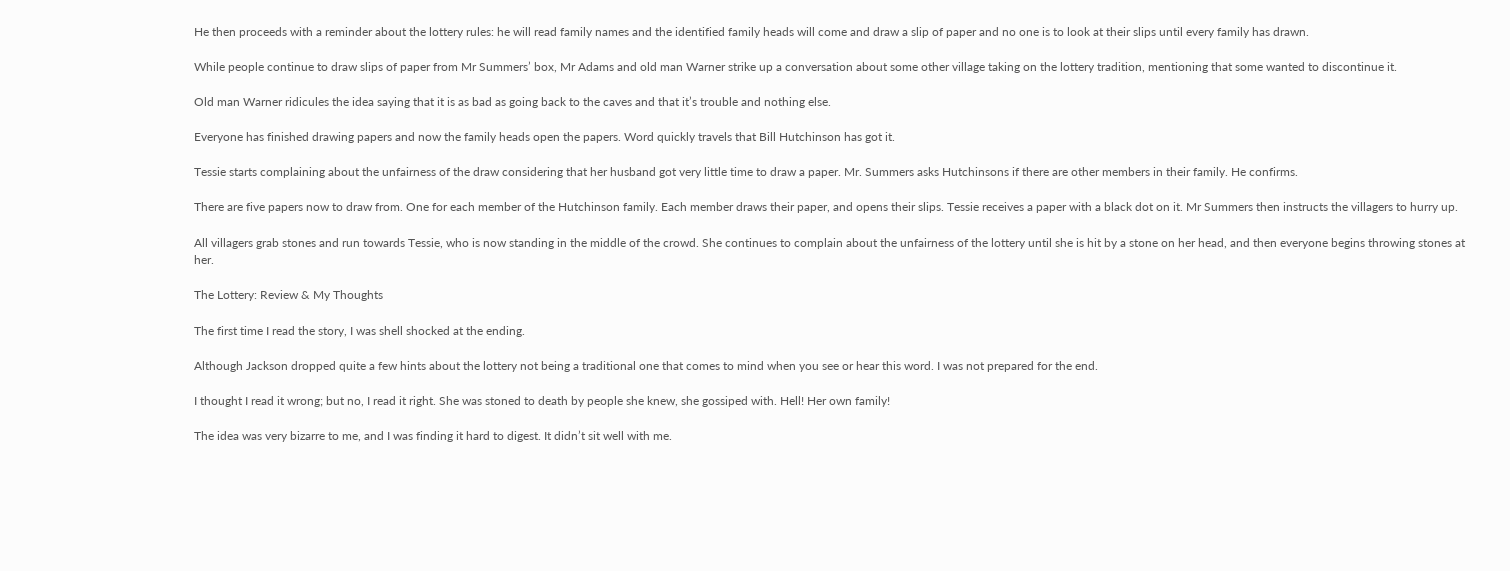He then proceeds with a reminder about the lottery rules: he will read family names and the identified family heads will come and draw a slip of paper and no one is to look at their slips until every family has drawn.

While people continue to draw slips of paper from Mr Summers’ box, Mr Adams and old man Warner strike up a conversation about some other village taking on the lottery tradition, mentioning that some wanted to discontinue it.

Old man Warner ridicules the idea saying that it is as bad as going back to the caves and that it’s trouble and nothing else.

Everyone has finished drawing papers and now the family heads open the papers. Word quickly travels that Bill Hutchinson has got it.

Tessie starts complaining about the unfairness of the draw considering that her husband got very little time to draw a paper. Mr. Summers asks Hutchinsons if there are other members in their family. He confirms.

There are five papers now to draw from. One for each member of the Hutchinson family. Each member draws their paper, and opens their slips. Tessie receives a paper with a black dot on it. Mr Summers then instructs the villagers to hurry up.

All villagers grab stones and run towards Tessie, who is now standing in the middle of the crowd. She continues to complain about the unfairness of the lottery until she is hit by a stone on her head, and then everyone begins throwing stones at her.

The Lottery: Review & My Thoughts

The first time I read the story, I was shell shocked at the ending.

Although Jackson dropped quite a few hints about the lottery not being a traditional one that comes to mind when you see or hear this word. I was not prepared for the end.

I thought I read it wrong; but no, I read it right. She was stoned to death by people she knew, she gossiped with. Hell! Her own family!

The idea was very bizarre to me, and I was finding it hard to digest. It didn’t sit well with me.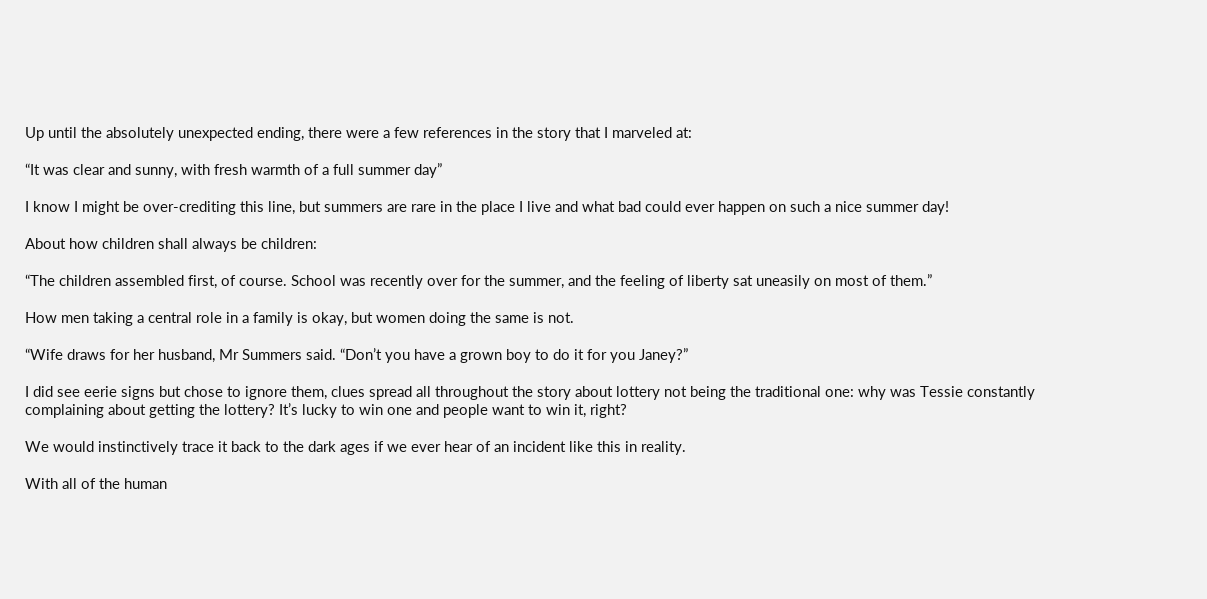Up until the absolutely unexpected ending, there were a few references in the story that I marveled at:

“It was clear and sunny, with fresh warmth of a full summer day”

I know I might be over-crediting this line, but summers are rare in the place I live and what bad could ever happen on such a nice summer day!

About how children shall always be children:

“The children assembled first, of course. School was recently over for the summer, and the feeling of liberty sat uneasily on most of them.”

How men taking a central role in a family is okay, but women doing the same is not.

“Wife draws for her husband, Mr Summers said. “Don’t you have a grown boy to do it for you Janey?”

I did see eerie signs but chose to ignore them, clues spread all throughout the story about lottery not being the traditional one: why was Tessie constantly complaining about getting the lottery? It’s lucky to win one and people want to win it, right?

We would instinctively trace it back to the dark ages if we ever hear of an incident like this in reality.

With all of the human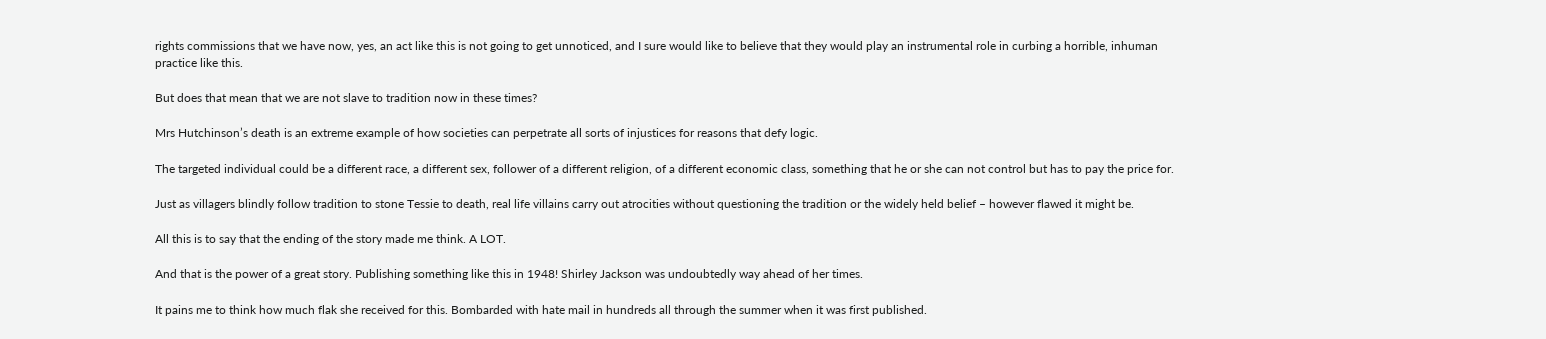rights commissions that we have now, yes, an act like this is not going to get unnoticed, and I sure would like to believe that they would play an instrumental role in curbing a horrible, inhuman practice like this.

But does that mean that we are not slave to tradition now in these times?

Mrs Hutchinson’s death is an extreme example of how societies can perpetrate all sorts of injustices for reasons that defy logic.

The targeted individual could be a different race, a different sex, follower of a different religion, of a different economic class, something that he or she can not control but has to pay the price for.

Just as villagers blindly follow tradition to stone Tessie to death, real life villains carry out atrocities without questioning the tradition or the widely held belief – however flawed it might be.

All this is to say that the ending of the story made me think. A LOT.

And that is the power of a great story. Publishing something like this in 1948! Shirley Jackson was undoubtedly way ahead of her times.

It pains me to think how much flak she received for this. Bombarded with hate mail in hundreds all through the summer when it was first published.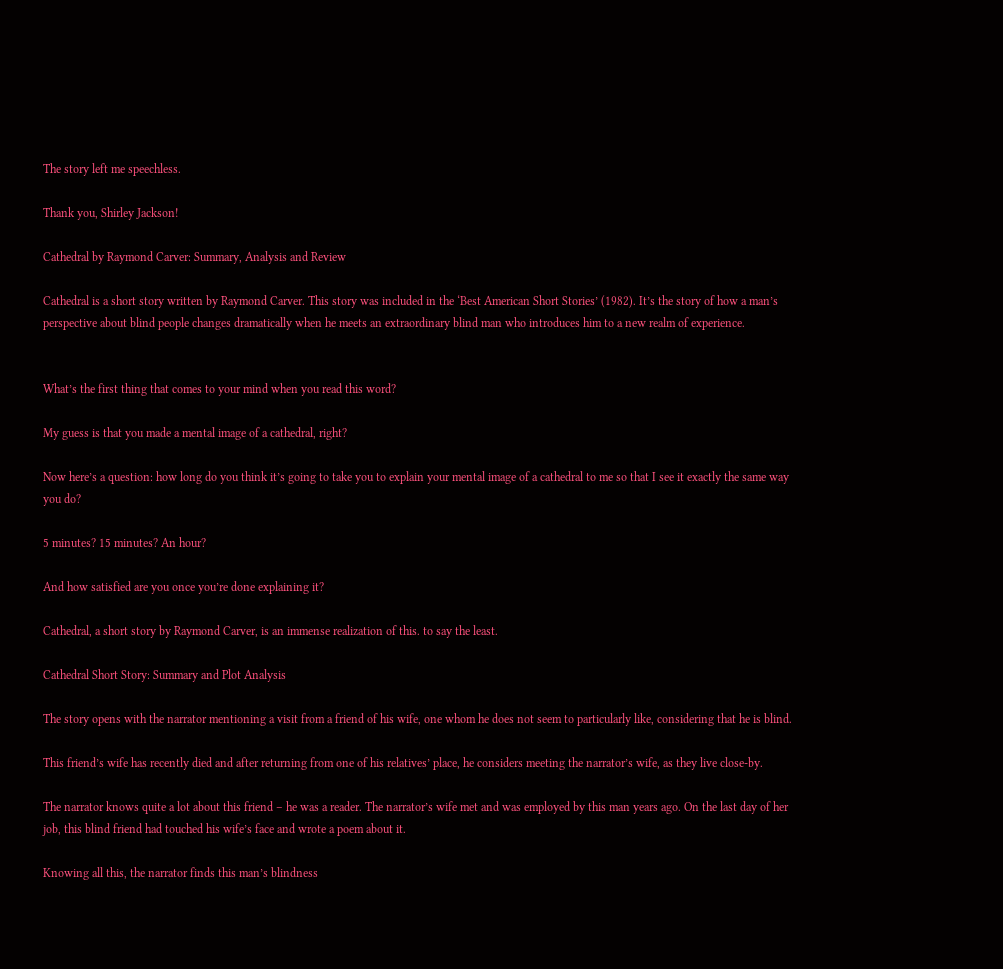The story left me speechless.

Thank you, Shirley Jackson!

Cathedral by Raymond Carver: Summary, Analysis and Review

Cathedral is a short story written by Raymond Carver. This story was included in the ‘Best American Short Stories’ (1982). It’s the story of how a man’s perspective about blind people changes dramatically when he meets an extraordinary blind man who introduces him to a new realm of experience.


What’s the first thing that comes to your mind when you read this word?

My guess is that you made a mental image of a cathedral, right?

Now here’s a question: how long do you think it’s going to take you to explain your mental image of a cathedral to me so that I see it exactly the same way you do?

5 minutes? 15 minutes? An hour?

And how satisfied are you once you’re done explaining it?

Cathedral, a short story by Raymond Carver, is an immense realization of this. to say the least.

Cathedral Short Story: Summary and Plot Analysis

The story opens with the narrator mentioning a visit from a friend of his wife, one whom he does not seem to particularly like, considering that he is blind.

This friend’s wife has recently died and after returning from one of his relatives’ place, he considers meeting the narrator’s wife, as they live close-by.

The narrator knows quite a lot about this friend – he was a reader. The narrator’s wife met and was employed by this man years ago. On the last day of her job, this blind friend had touched his wife’s face and wrote a poem about it.

Knowing all this, the narrator finds this man’s blindness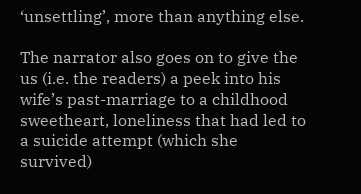‘unsettling’, more than anything else.

The narrator also goes on to give the us (i.e. the readers) a peek into his wife’s past-marriage to a childhood sweetheart, loneliness that had led to a suicide attempt (which she survived)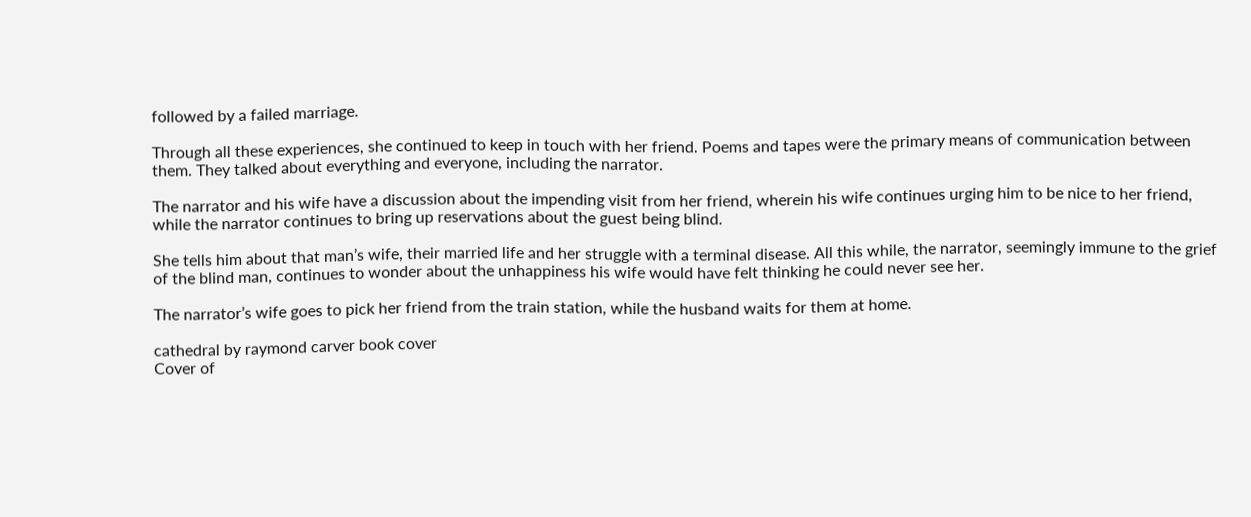followed by a failed marriage.

Through all these experiences, she continued to keep in touch with her friend. Poems and tapes were the primary means of communication between them. They talked about everything and everyone, including the narrator.

The narrator and his wife have a discussion about the impending visit from her friend, wherein his wife continues urging him to be nice to her friend, while the narrator continues to bring up reservations about the guest being blind.

She tells him about that man’s wife, their married life and her struggle with a terminal disease. All this while, the narrator, seemingly immune to the grief of the blind man, continues to wonder about the unhappiness his wife would have felt thinking he could never see her.

The narrator’s wife goes to pick her friend from the train station, while the husband waits for them at home.

cathedral by raymond carver book cover
Cover of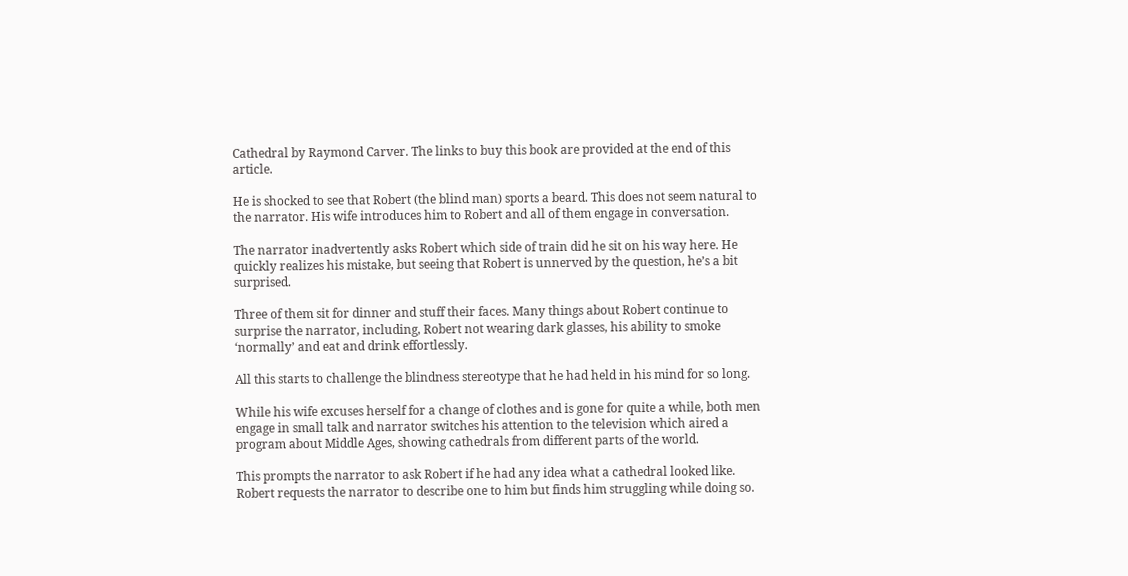Cathedral by Raymond Carver. The links to buy this book are provided at the end of this article.

He is shocked to see that Robert (the blind man) sports a beard. This does not seem natural to the narrator. His wife introduces him to Robert and all of them engage in conversation.

The narrator inadvertently asks Robert which side of train did he sit on his way here. He quickly realizes his mistake, but seeing that Robert is unnerved by the question, he’s a bit surprised.

Three of them sit for dinner and stuff their faces. Many things about Robert continue to surprise the narrator, including, Robert not wearing dark glasses, his ability to smoke ‘normally’ and eat and drink effortlessly.

All this starts to challenge the blindness stereotype that he had held in his mind for so long.

While his wife excuses herself for a change of clothes and is gone for quite a while, both men engage in small talk and narrator switches his attention to the television which aired a program about Middle Ages, showing cathedrals from different parts of the world.

This prompts the narrator to ask Robert if he had any idea what a cathedral looked like. Robert requests the narrator to describe one to him but finds him struggling while doing so.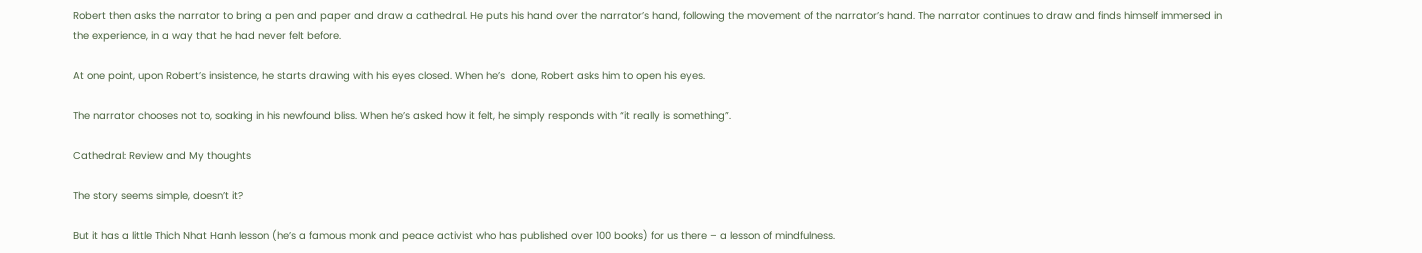Robert then asks the narrator to bring a pen and paper and draw a cathedral. He puts his hand over the narrator’s hand, following the movement of the narrator’s hand. The narrator continues to draw and finds himself immersed in the experience, in a way that he had never felt before.

At one point, upon Robert’s insistence, he starts drawing with his eyes closed. When he’s  done, Robert asks him to open his eyes.

The narrator chooses not to, soaking in his newfound bliss. When he’s asked how it felt, he simply responds with “it really is something”.

Cathedral: Review and My thoughts

The story seems simple, doesn’t it?

But it has a little Thich Nhat Hanh lesson (he’s a famous monk and peace activist who has published over 100 books) for us there – a lesson of mindfulness.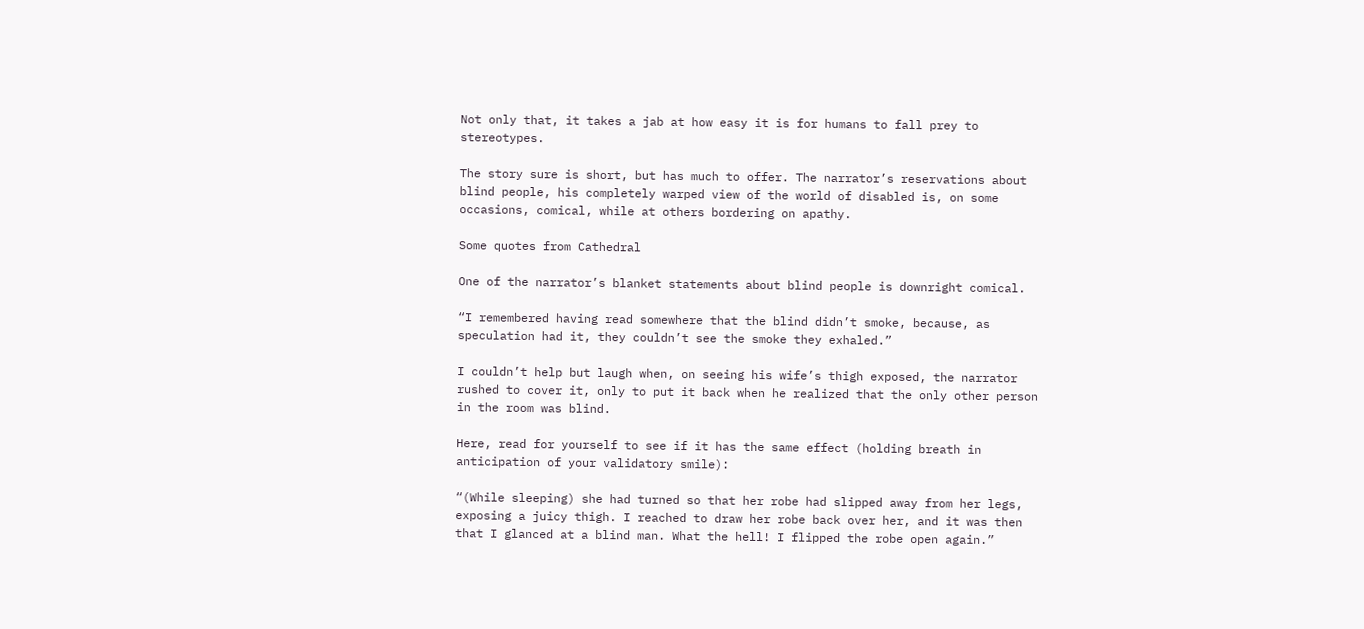Not only that, it takes a jab at how easy it is for humans to fall prey to stereotypes.

The story sure is short, but has much to offer. The narrator’s reservations about blind people, his completely warped view of the world of disabled is, on some occasions, comical, while at others bordering on apathy.

Some quotes from Cathedral

One of the narrator’s blanket statements about blind people is downright comical.

“I remembered having read somewhere that the blind didn’t smoke, because, as speculation had it, they couldn’t see the smoke they exhaled.”

I couldn’t help but laugh when, on seeing his wife’s thigh exposed, the narrator rushed to cover it, only to put it back when he realized that the only other person in the room was blind.

Here, read for yourself to see if it has the same effect (holding breath in anticipation of your validatory smile):

“(While sleeping) she had turned so that her robe had slipped away from her legs, exposing a juicy thigh. I reached to draw her robe back over her, and it was then that I glanced at a blind man. What the hell! I flipped the robe open again.”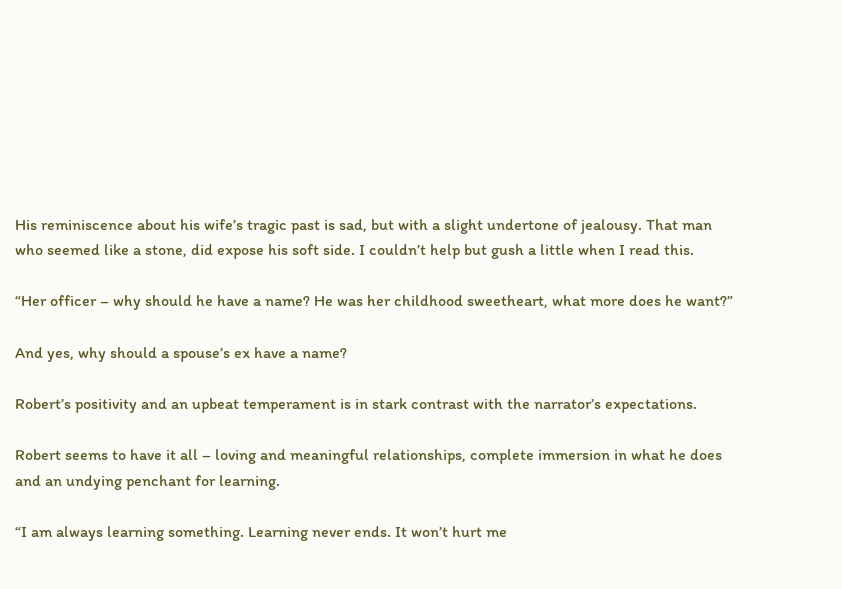His reminiscence about his wife’s tragic past is sad, but with a slight undertone of jealousy. That man who seemed like a stone, did expose his soft side. I couldn’t help but gush a little when I read this.

“Her officer – why should he have a name? He was her childhood sweetheart, what more does he want?”

And yes, why should a spouse’s ex have a name?

Robert’s positivity and an upbeat temperament is in stark contrast with the narrator’s expectations.

Robert seems to have it all – loving and meaningful relationships, complete immersion in what he does and an undying penchant for learning.

“I am always learning something. Learning never ends. It won’t hurt me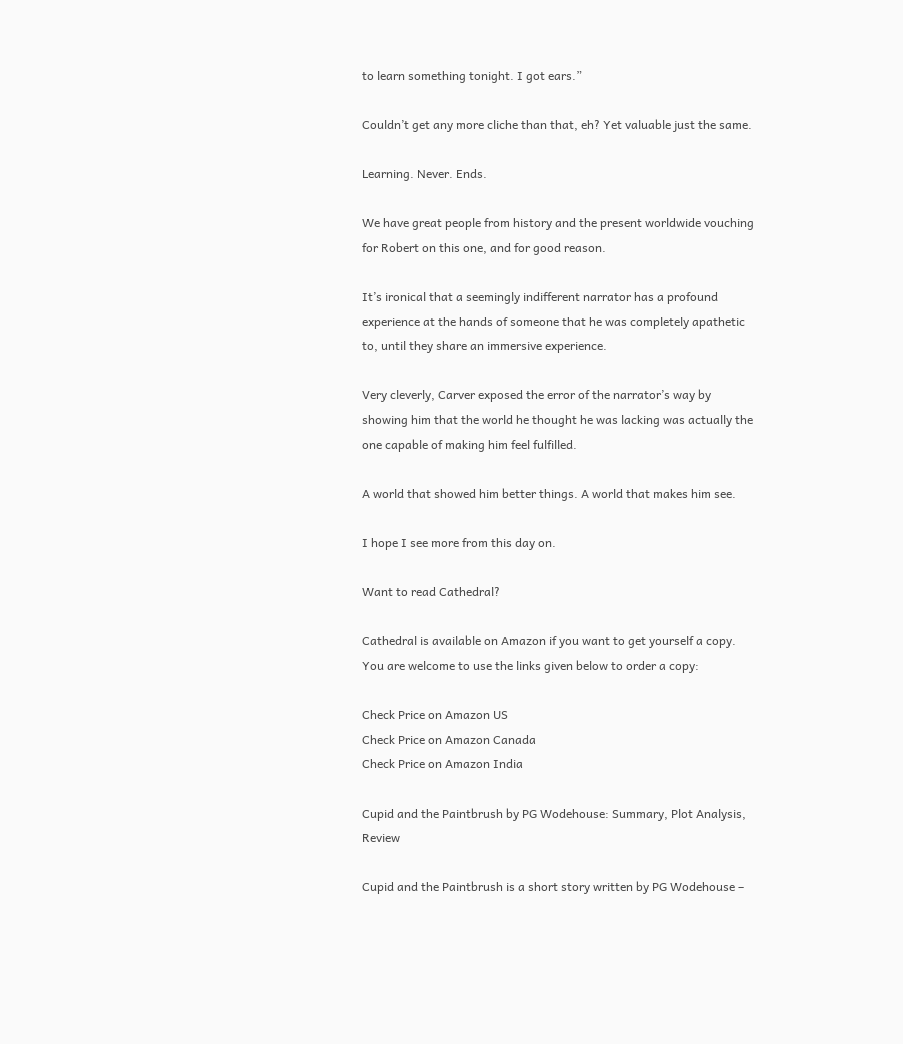to learn something tonight. I got ears.”

Couldn’t get any more cliche than that, eh? Yet valuable just the same.

Learning. Never. Ends.

We have great people from history and the present worldwide vouching for Robert on this one, and for good reason.

It’s ironical that a seemingly indifferent narrator has a profound experience at the hands of someone that he was completely apathetic to, until they share an immersive experience.

Very cleverly, Carver exposed the error of the narrator’s way by showing him that the world he thought he was lacking was actually the one capable of making him feel fulfilled.

A world that showed him better things. A world that makes him see.

I hope I see more from this day on.

Want to read Cathedral?

Cathedral is available on Amazon if you want to get yourself a copy. You are welcome to use the links given below to order a copy:

Check Price on Amazon US
Check Price on Amazon Canada
Check Price on Amazon India

Cupid and the Paintbrush by PG Wodehouse: Summary, Plot Analysis, Review

Cupid and the Paintbrush is a short story written by PG Wodehouse –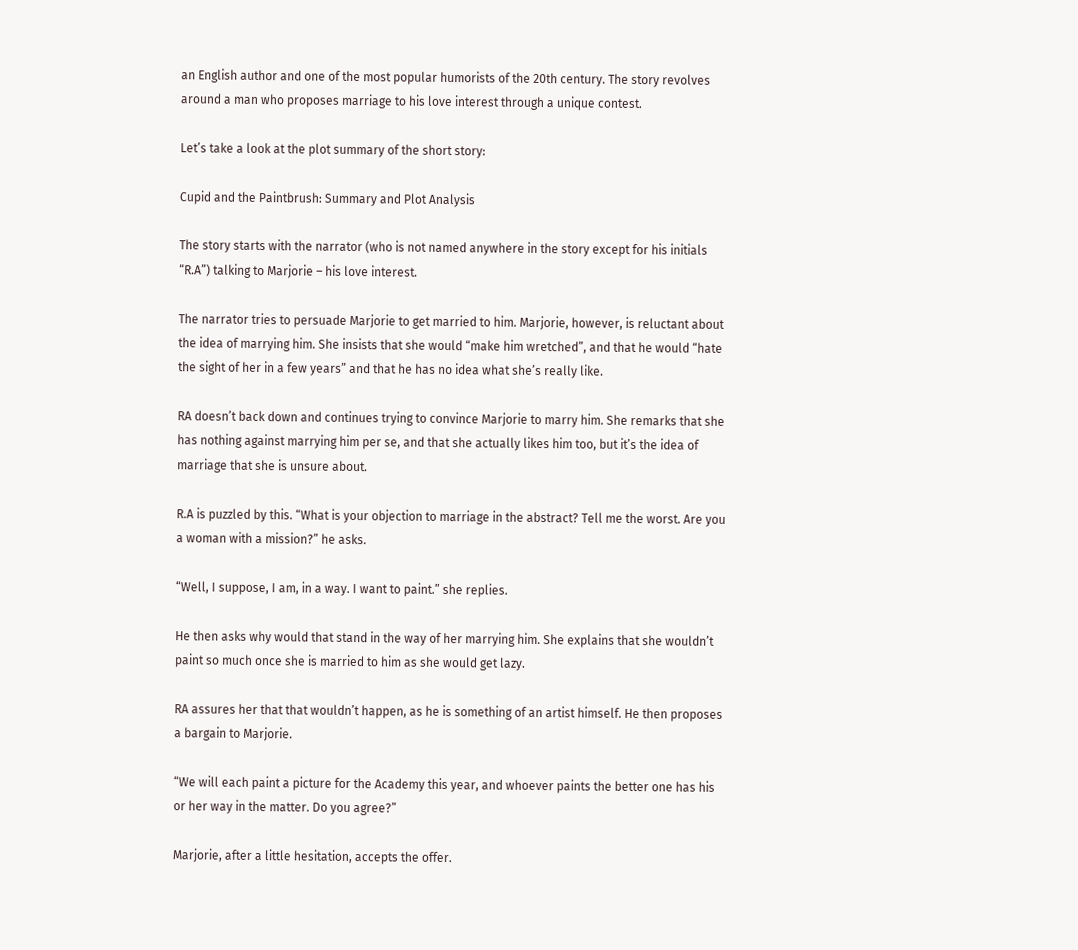an English author and one of the most popular humorists of the 20th century. The story revolves around a man who proposes marriage to his love interest through a unique contest.

Let’s take a look at the plot summary of the short story:

Cupid and the Paintbrush: Summary and Plot Analysis

The story starts with the narrator (who is not named anywhere in the story except for his initials “R.A”) talking to Marjorie – his love interest.

The narrator tries to persuade Marjorie to get married to him. Marjorie, however, is reluctant about the idea of marrying him. She insists that she would “make him wretched”, and that he would “hate the sight of her in a few years” and that he has no idea what she’s really like.

RA doesn’t back down and continues trying to convince Marjorie to marry him. She remarks that she has nothing against marrying him per se, and that she actually likes him too, but it’s the idea of marriage that she is unsure about.

R.A is puzzled by this. “What is your objection to marriage in the abstract? Tell me the worst. Are you a woman with a mission?” he asks.

“Well, I suppose, I am, in a way. I want to paint.” she replies.

He then asks why would that stand in the way of her marrying him. She explains that she wouldn’t paint so much once she is married to him as she would get lazy.

RA assures her that that wouldn’t happen, as he is something of an artist himself. He then proposes a bargain to Marjorie.

“We will each paint a picture for the Academy this year, and whoever paints the better one has his or her way in the matter. Do you agree?”

Marjorie, after a little hesitation, accepts the offer.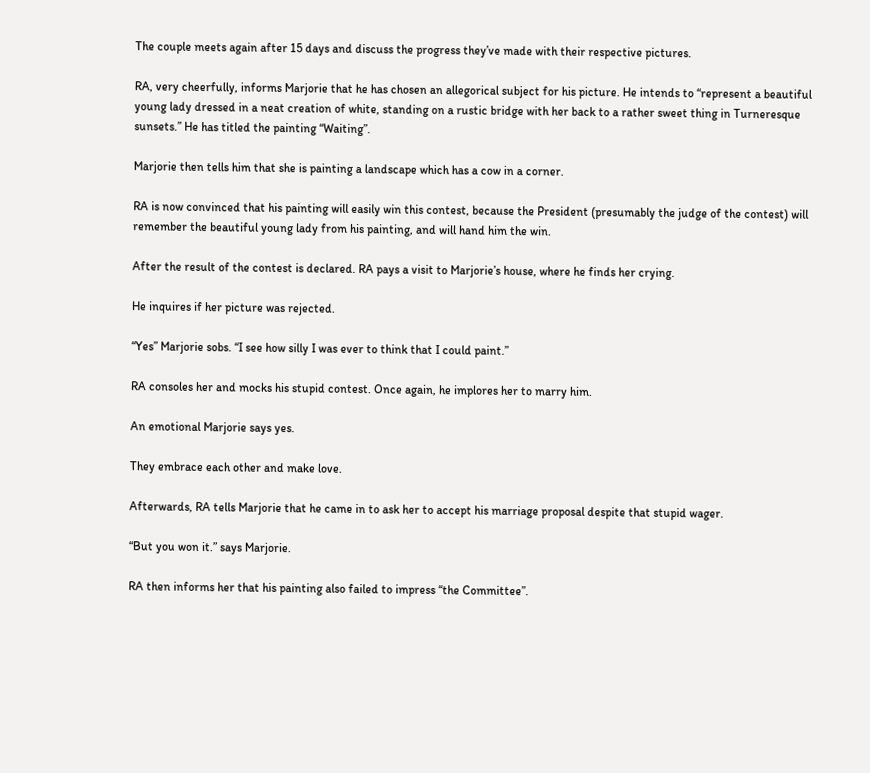The couple meets again after 15 days and discuss the progress they’ve made with their respective pictures.

RA, very cheerfully, informs Marjorie that he has chosen an allegorical subject for his picture. He intends to “represent a beautiful young lady dressed in a neat creation of white, standing on a rustic bridge with her back to a rather sweet thing in Turneresque sunsets.” He has titled the painting “Waiting”.

Marjorie then tells him that she is painting a landscape which has a cow in a corner.

RA is now convinced that his painting will easily win this contest, because the President (presumably the judge of the contest) will remember the beautiful young lady from his painting, and will hand him the win.

After the result of the contest is declared. RA pays a visit to Marjorie’s house, where he finds her crying.

He inquires if her picture was rejected.

“Yes” Marjorie sobs. “I see how silly I was ever to think that I could paint.”

RA consoles her and mocks his stupid contest. Once again, he implores her to marry him.

An emotional Marjorie says yes.

They embrace each other and make love.

Afterwards, RA tells Marjorie that he came in to ask her to accept his marriage proposal despite that stupid wager.

“But you won it.” says Marjorie.

RA then informs her that his painting also failed to impress “the Committee”.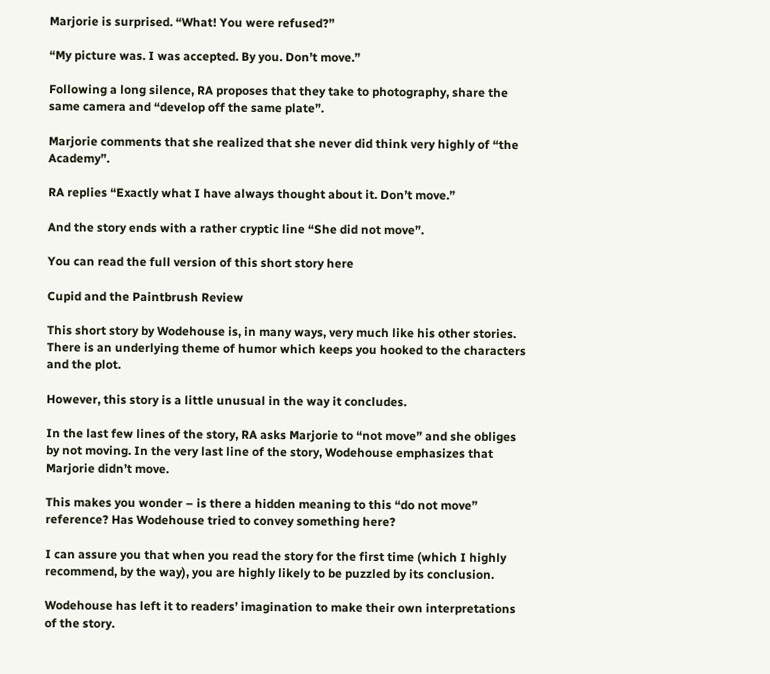Marjorie is surprised. “What! You were refused?”

“My picture was. I was accepted. By you. Don’t move.”

Following a long silence, RA proposes that they take to photography, share the same camera and “develop off the same plate”.

Marjorie comments that she realized that she never did think very highly of “the Academy”.

RA replies “Exactly what I have always thought about it. Don’t move.”

And the story ends with a rather cryptic line “She did not move”.

You can read the full version of this short story here

Cupid and the Paintbrush Review

This short story by Wodehouse is, in many ways, very much like his other stories. There is an underlying theme of humor which keeps you hooked to the characters and the plot.

However, this story is a little unusual in the way it concludes.

In the last few lines of the story, RA asks Marjorie to “not move” and she obliges by not moving. In the very last line of the story, Wodehouse emphasizes that Marjorie didn’t move.

This makes you wonder – is there a hidden meaning to this “do not move” reference? Has Wodehouse tried to convey something here?

I can assure you that when you read the story for the first time (which I highly recommend, by the way), you are highly likely to be puzzled by its conclusion.

Wodehouse has left it to readers’ imagination to make their own interpretations of the story.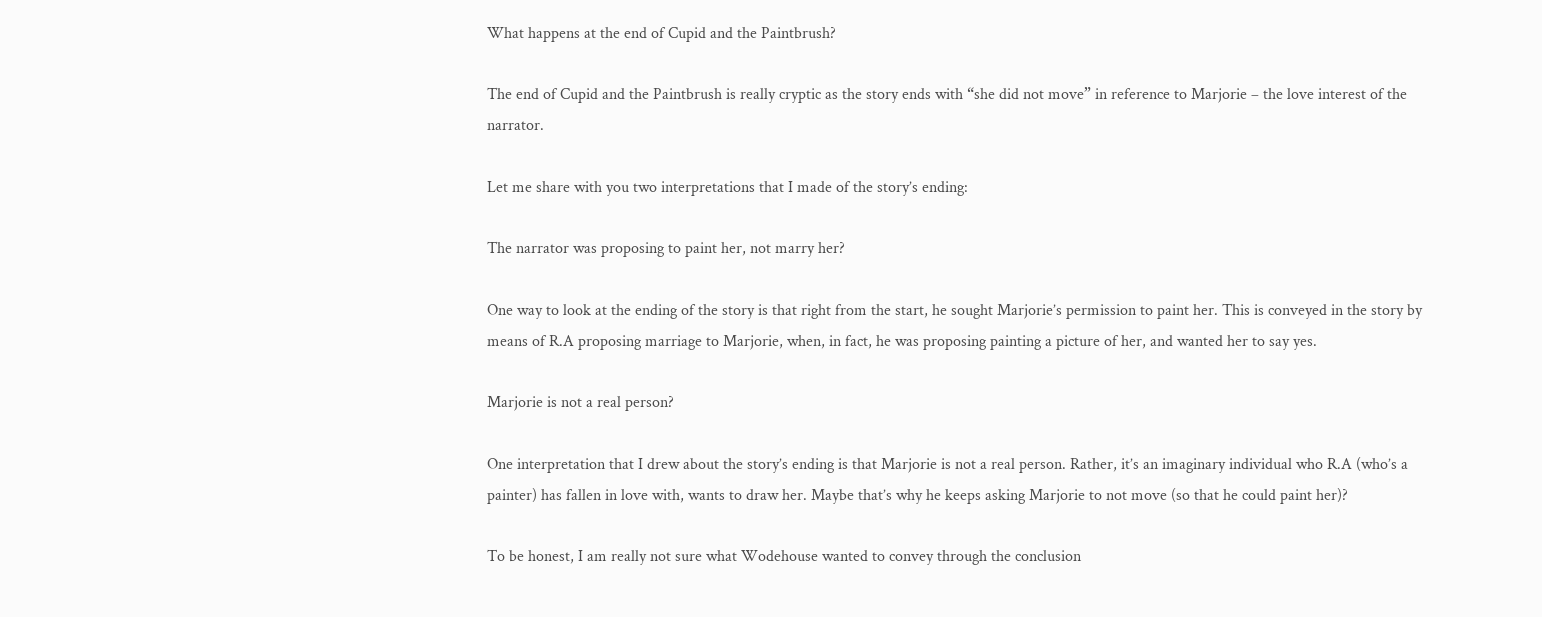What happens at the end of Cupid and the Paintbrush?

The end of Cupid and the Paintbrush is really cryptic as the story ends with “she did not move” in reference to Marjorie – the love interest of the narrator.

Let me share with you two interpretations that I made of the story’s ending:

The narrator was proposing to paint her, not marry her?

One way to look at the ending of the story is that right from the start, he sought Marjorie’s permission to paint her. This is conveyed in the story by means of R.A proposing marriage to Marjorie, when, in fact, he was proposing painting a picture of her, and wanted her to say yes.

Marjorie is not a real person?

One interpretation that I drew about the story’s ending is that Marjorie is not a real person. Rather, it’s an imaginary individual who R.A (who’s a painter) has fallen in love with, wants to draw her. Maybe that’s why he keeps asking Marjorie to not move (so that he could paint her)?

To be honest, I am really not sure what Wodehouse wanted to convey through the conclusion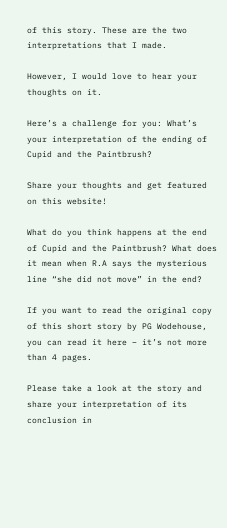of this story. These are the two interpretations that I made.

However, I would love to hear your thoughts on it.

Here’s a challenge for you: What’s your interpretation of the ending of Cupid and the Paintbrush?

Share your thoughts and get featured on this website!

What do you think happens at the end of Cupid and the Paintbrush? What does it mean when R.A says the mysterious line “she did not move” in the end?

If you want to read the original copy of this short story by PG Wodehouse, you can read it here – it’s not more than 4 pages.

Please take a look at the story and share your interpretation of its conclusion in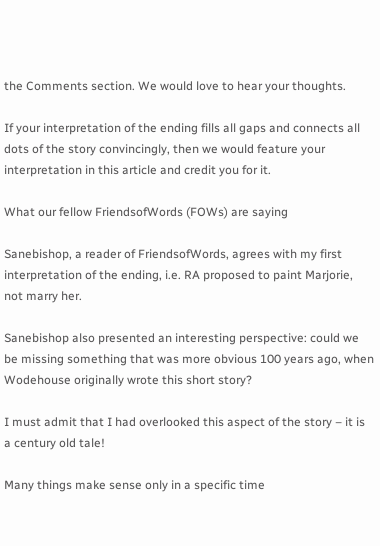the Comments section. We would love to hear your thoughts.

If your interpretation of the ending fills all gaps and connects all dots of the story convincingly, then we would feature your interpretation in this article and credit you for it.

What our fellow FriendsofWords (FOWs) are saying

Sanebishop, a reader of FriendsofWords, agrees with my first interpretation of the ending, i.e. RA proposed to paint Marjorie, not marry her.

Sanebishop also presented an interesting perspective: could we be missing something that was more obvious 100 years ago, when Wodehouse originally wrote this short story?

I must admit that I had overlooked this aspect of the story – it is a century old tale!

Many things make sense only in a specific time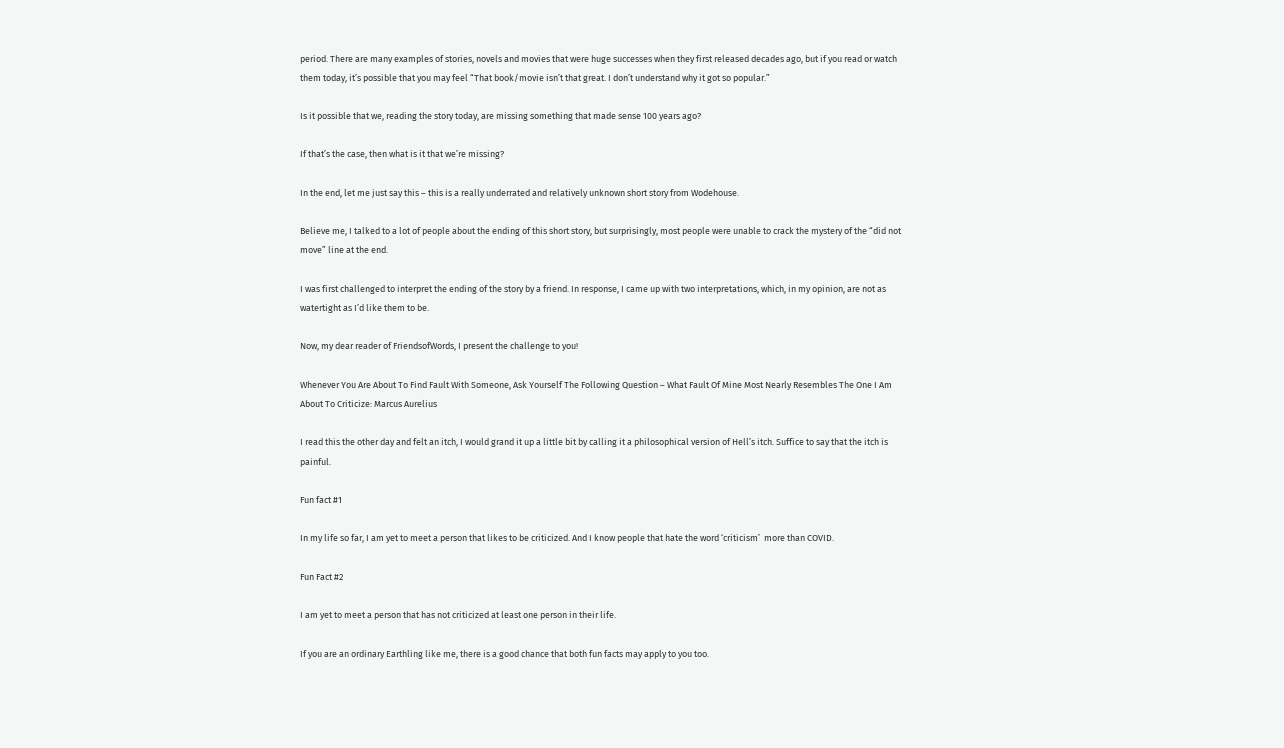period. There are many examples of stories, novels and movies that were huge successes when they first released decades ago, but if you read or watch them today, it’s possible that you may feel “That book/movie isn’t that great. I don’t understand why it got so popular.”

Is it possible that we, reading the story today, are missing something that made sense 100 years ago?

If that’s the case, then what is it that we’re missing?

In the end, let me just say this – this is a really underrated and relatively unknown short story from Wodehouse.

Believe me, I talked to a lot of people about the ending of this short story, but surprisingly, most people were unable to crack the mystery of the “did not move” line at the end.

I was first challenged to interpret the ending of the story by a friend. In response, I came up with two interpretations, which, in my opinion, are not as watertight as I’d like them to be.

Now, my dear reader of FriendsofWords, I present the challenge to you!

Whenever You Are About To Find Fault With Someone, Ask Yourself The Following Question – What Fault Of Mine Most Nearly Resembles The One I Am About To Criticize: Marcus Aurelius

I read this the other day and felt an itch, I would grand it up a little bit by calling it a philosophical version of Hell’s itch. Suffice to say that the itch is painful.

Fun fact #1

In my life so far, I am yet to meet a person that likes to be criticized. And I know people that hate the word ‘criticism’  more than COVID.

Fun Fact #2

I am yet to meet a person that has not criticized at least one person in their life.

If you are an ordinary Earthling like me, there is a good chance that both fun facts may apply to you too.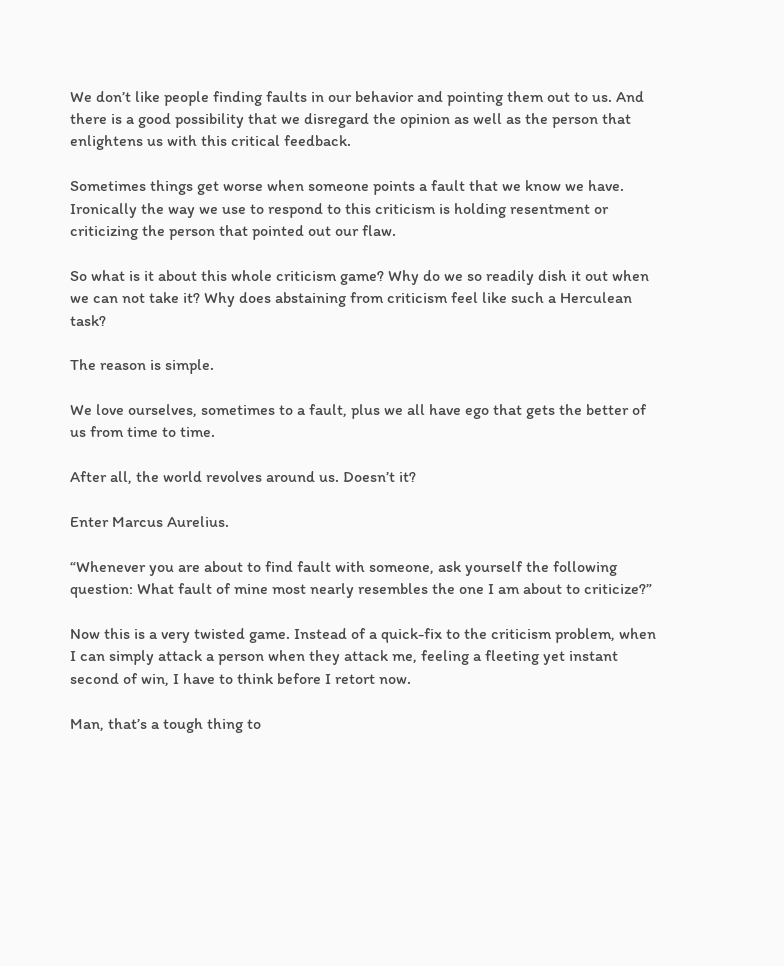We don’t like people finding faults in our behavior and pointing them out to us. And there is a good possibility that we disregard the opinion as well as the person that enlightens us with this critical feedback.

Sometimes things get worse when someone points a fault that we know we have. Ironically the way we use to respond to this criticism is holding resentment or criticizing the person that pointed out our flaw.

So what is it about this whole criticism game? Why do we so readily dish it out when we can not take it? Why does abstaining from criticism feel like such a Herculean task?

The reason is simple.

We love ourselves, sometimes to a fault, plus we all have ego that gets the better of us from time to time.

After all, the world revolves around us. Doesn’t it?

Enter Marcus Aurelius.

“Whenever you are about to find fault with someone, ask yourself the following question: What fault of mine most nearly resembles the one I am about to criticize?”

Now this is a very twisted game. Instead of a quick-fix to the criticism problem, when I can simply attack a person when they attack me, feeling a fleeting yet instant second of win, I have to think before I retort now.

Man, that’s a tough thing to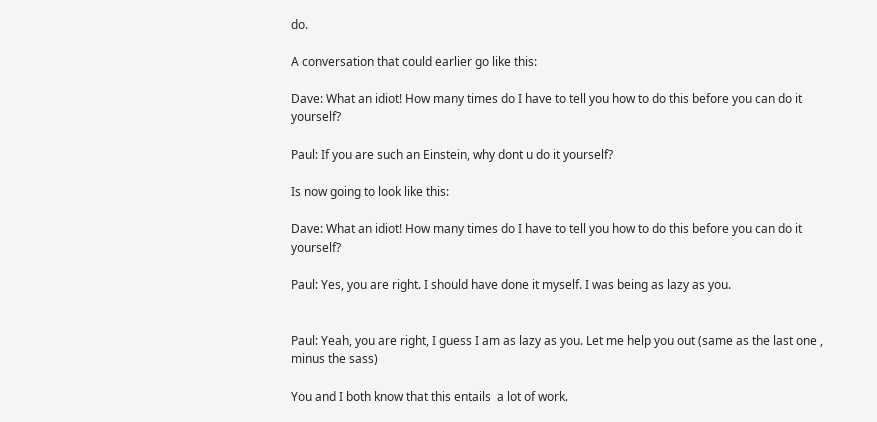do.

A conversation that could earlier go like this:

Dave: What an idiot! How many times do I have to tell you how to do this before you can do it yourself?

Paul: If you are such an Einstein, why dont u do it yourself?

Is now going to look like this:

Dave: What an idiot! How many times do I have to tell you how to do this before you can do it yourself?

Paul: Yes, you are right. I should have done it myself. I was being as lazy as you.


Paul: Yeah, you are right, I guess I am as lazy as you. Let me help you out (same as the last one , minus the sass)

You and I both know that this entails  a lot of work.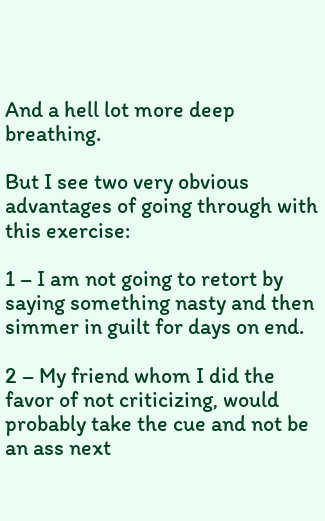And a hell lot more deep breathing.

But I see two very obvious advantages of going through with this exercise:

1 – I am not going to retort by saying something nasty and then simmer in guilt for days on end.

2 – My friend whom I did the favor of not criticizing, would probably take the cue and not be an ass next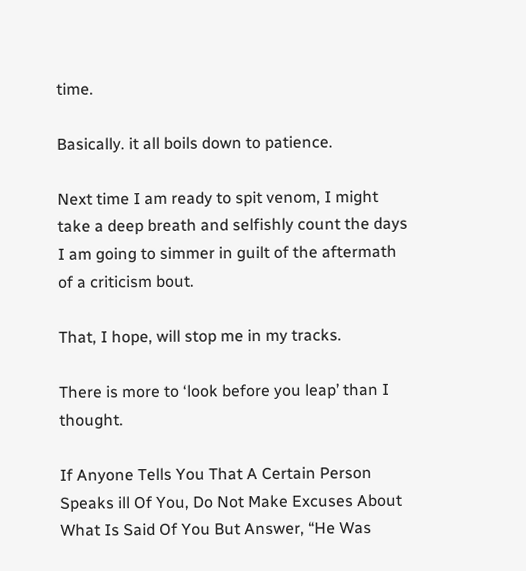time.

Basically. it all boils down to patience.

Next time I am ready to spit venom, I might take a deep breath and selfishly count the days I am going to simmer in guilt of the aftermath of a criticism bout.

That, I hope, will stop me in my tracks.

There is more to ‘look before you leap’ than I thought.

If Anyone Tells You That A Certain Person Speaks ill Of You, Do Not Make Excuses About What Is Said Of You But Answer, “He Was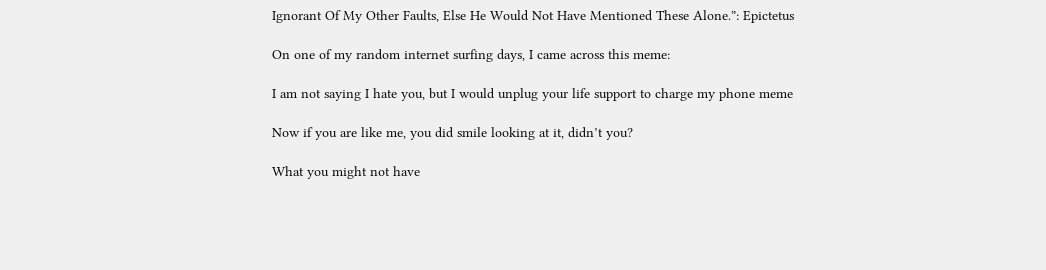Ignorant Of My Other Faults, Else He Would Not Have Mentioned These Alone.”: Epictetus

On one of my random internet surfing days, I came across this meme:

I am not saying I hate you, but I would unplug your life support to charge my phone meme

Now if you are like me, you did smile looking at it, didn’t you?

What you might not have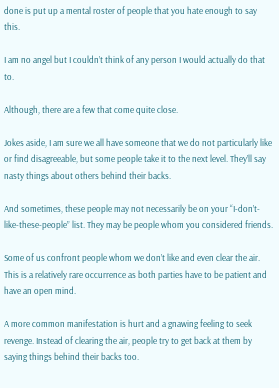done is put up a mental roster of people that you hate enough to say this.

I am no angel but I couldn’t think of any person I would actually do that to.

Although, there are a few that come quite close.

Jokes aside, I am sure we all have someone that we do not particularly like or find disagreeable, but some people take it to the next level. They’ll say nasty things about others behind their backs.

And sometimes, these people may not necessarily be on your “I-don’t-like-these-people” list. They may be people whom you considered friends.

Some of us confront people whom we don’t like and even clear the air. This is a relatively rare occurrence as both parties have to be patient and have an open mind.

A more common manifestation is hurt and a gnawing feeling to seek revenge. Instead of clearing the air, people try to get back at them by saying things behind their backs too.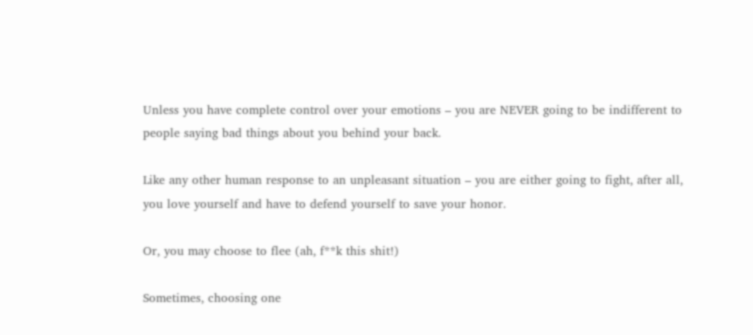Unless you have complete control over your emotions – you are NEVER going to be indifferent to people saying bad things about you behind your back.

Like any other human response to an unpleasant situation – you are either going to fight, after all, you love yourself and have to defend yourself to save your honor.

Or, you may choose to flee (ah, f**k this shit!)

Sometimes, choosing one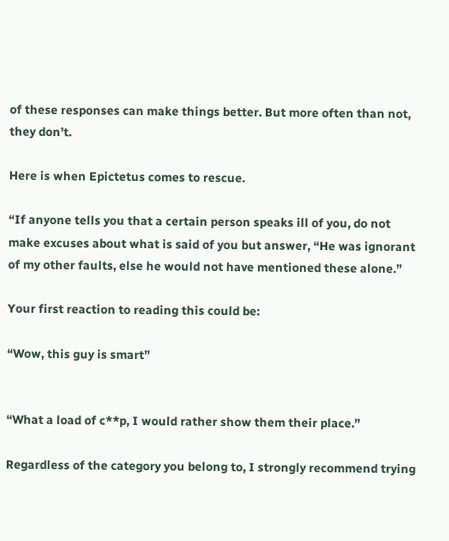of these responses can make things better. But more often than not, they don’t.

Here is when Epictetus comes to rescue.

“If anyone tells you that a certain person speaks ill of you, do not make excuses about what is said of you but answer, “He was ignorant of my other faults, else he would not have mentioned these alone.”

Your first reaction to reading this could be:

“Wow, this guy is smart”


“What a load of c**p, I would rather show them their place.”

Regardless of the category you belong to, I strongly recommend trying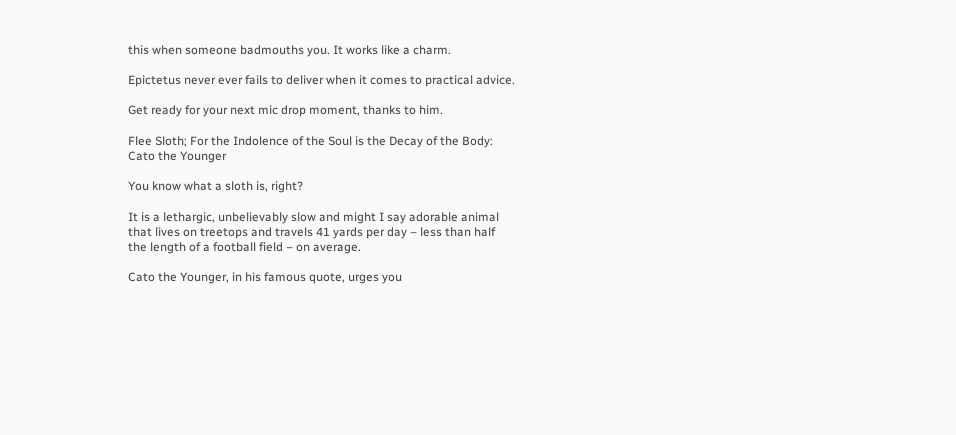this when someone badmouths you. It works like a charm.

Epictetus never ever fails to deliver when it comes to practical advice.

Get ready for your next mic drop moment, thanks to him.

Flee Sloth; For the Indolence of the Soul is the Decay of the Body: Cato the Younger

You know what a sloth is, right?

It is a lethargic, unbelievably slow and might I say adorable animal that lives on treetops and travels 41 yards per day – less than half the length of a football field – on average.

Cato the Younger, in his famous quote, urges you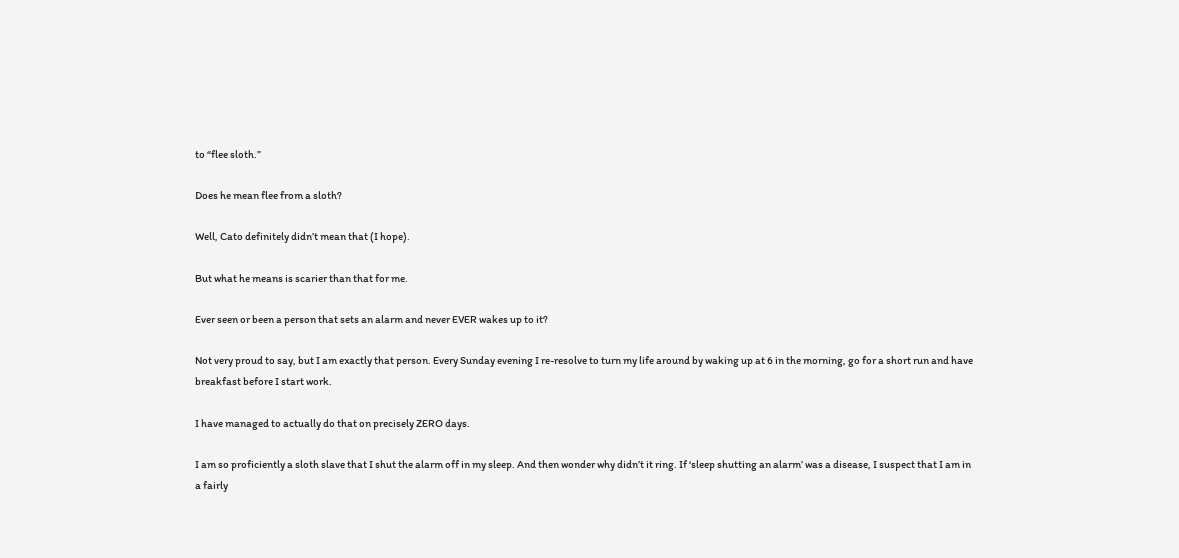to “flee sloth.”

Does he mean flee from a sloth?

Well, Cato definitely didn’t mean that (I hope).

But what he means is scarier than that for me.

Ever seen or been a person that sets an alarm and never EVER wakes up to it?

Not very proud to say, but I am exactly that person. Every Sunday evening I re-resolve to turn my life around by waking up at 6 in the morning, go for a short run and have breakfast before I start work.

I have managed to actually do that on precisely ZERO days.

I am so proficiently a sloth slave that I shut the alarm off in my sleep. And then wonder why didn’t it ring. If ‘sleep shutting an alarm’ was a disease, I suspect that I am in a fairly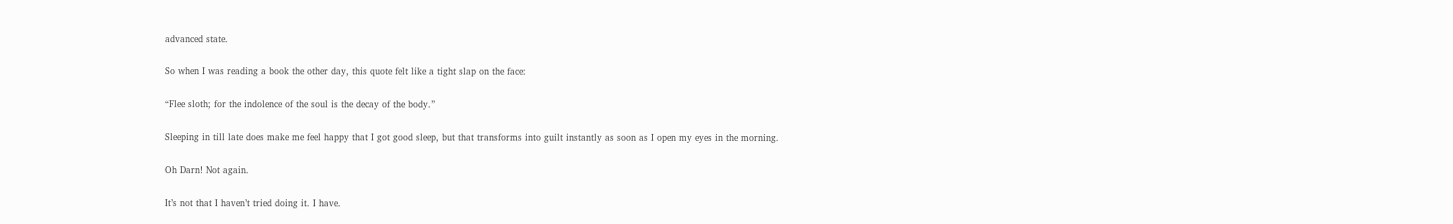advanced state.

So when I was reading a book the other day, this quote felt like a tight slap on the face:

“Flee sloth; for the indolence of the soul is the decay of the body.”

Sleeping in till late does make me feel happy that I got good sleep, but that transforms into guilt instantly as soon as I open my eyes in the morning.

Oh Darn! Not again.

It’s not that I haven’t tried doing it. I have.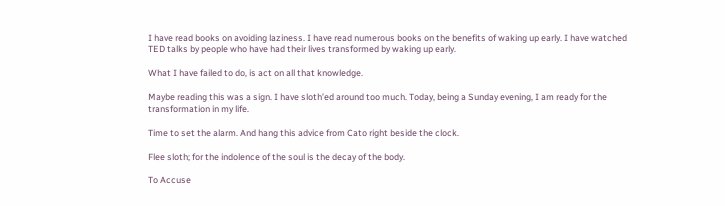I have read books on avoiding laziness. I have read numerous books on the benefits of waking up early. I have watched TED talks by people who have had their lives transformed by waking up early.

What I have failed to do, is act on all that knowledge.

Maybe reading this was a sign. I have sloth’ed around too much. Today, being a Sunday evening, I am ready for the transformation in my life.

Time to set the alarm. And hang this advice from Cato right beside the clock.

Flee sloth; for the indolence of the soul is the decay of the body.

To Accuse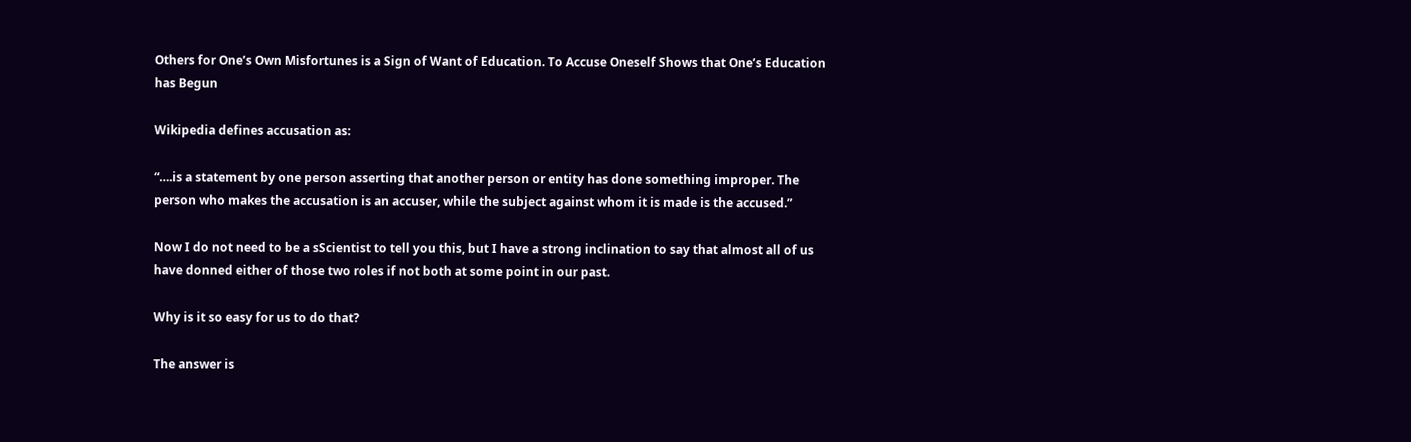Others for One’s Own Misfortunes is a Sign of Want of Education. To Accuse Oneself Shows that One’s Education has Begun

Wikipedia defines accusation as:

“….is a statement by one person asserting that another person or entity has done something improper. The person who makes the accusation is an accuser, while the subject against whom it is made is the accused.”

Now I do not need to be a sScientist to tell you this, but I have a strong inclination to say that almost all of us have donned either of those two roles if not both at some point in our past.

Why is it so easy for us to do that?

The answer is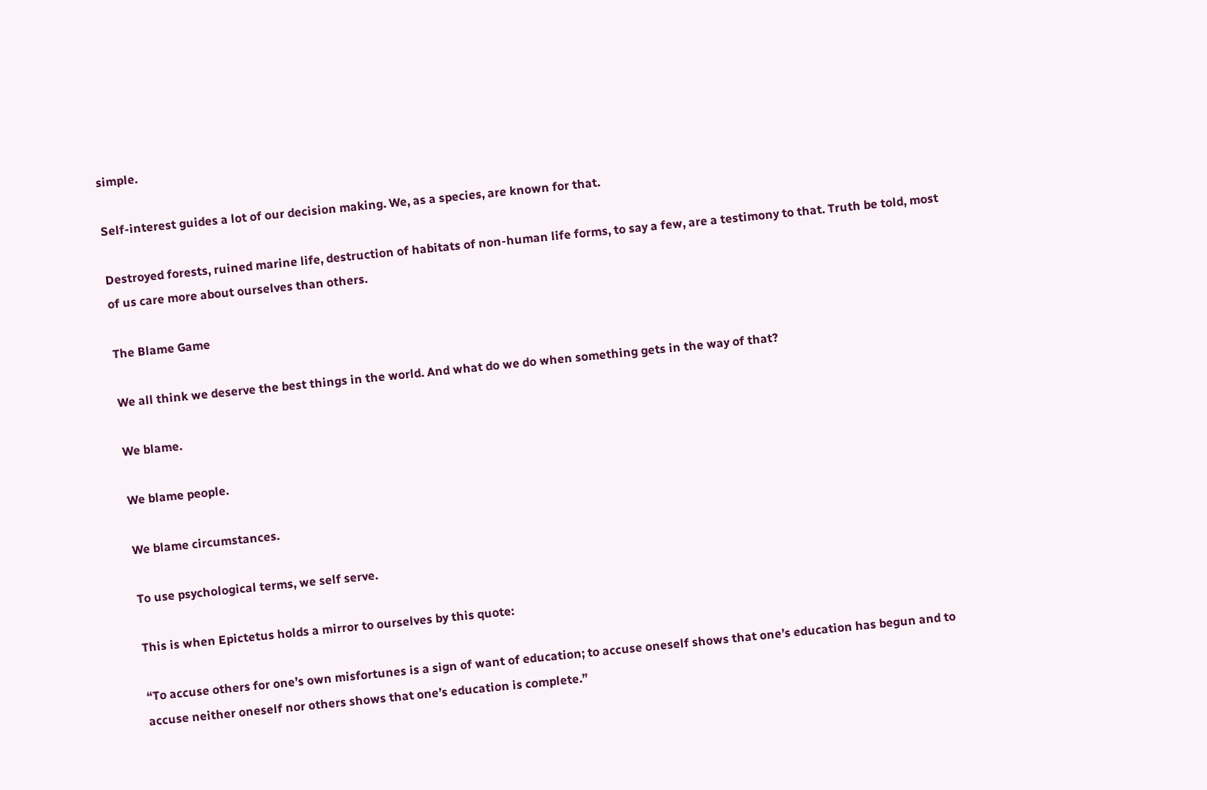simple.

Self-interest guides a lot of our decision making. We, as a species, are known for that.

Destroyed forests, ruined marine life, destruction of habitats of non-human life forms, to say a few, are a testimony to that. Truth be told, most of us care more about ourselves than others.

The Blame Game

We all think we deserve the best things in the world. And what do we do when something gets in the way of that?

We blame.

We blame people.

We blame circumstances.

To use psychological terms, we self serve.

This is when Epictetus holds a mirror to ourselves by this quote:

“To accuse others for one’s own misfortunes is a sign of want of education; to accuse oneself shows that one’s education has begun and to accuse neither oneself nor others shows that one’s education is complete.”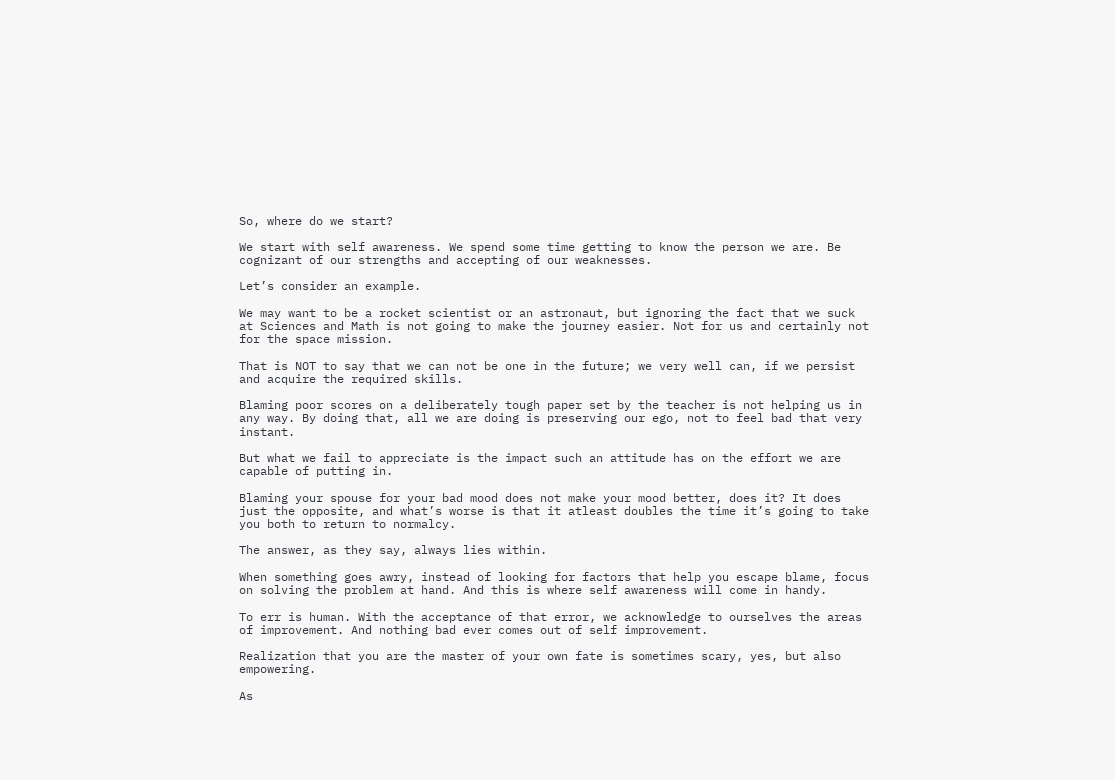So, where do we start?

We start with self awareness. We spend some time getting to know the person we are. Be cognizant of our strengths and accepting of our weaknesses.

Let’s consider an example.

We may want to be a rocket scientist or an astronaut, but ignoring the fact that we suck at Sciences and Math is not going to make the journey easier. Not for us and certainly not for the space mission.

That is NOT to say that we can not be one in the future; we very well can, if we persist and acquire the required skills.

Blaming poor scores on a deliberately tough paper set by the teacher is not helping us in any way. By doing that, all we are doing is preserving our ego, not to feel bad that very instant.

But what we fail to appreciate is the impact such an attitude has on the effort we are capable of putting in.

Blaming your spouse for your bad mood does not make your mood better, does it? It does just the opposite, and what’s worse is that it atleast doubles the time it’s going to take you both to return to normalcy.

The answer, as they say, always lies within.

When something goes awry, instead of looking for factors that help you escape blame, focus on solving the problem at hand. And this is where self awareness will come in handy.

To err is human. With the acceptance of that error, we acknowledge to ourselves the areas of improvement. And nothing bad ever comes out of self improvement.

Realization that you are the master of your own fate is sometimes scary, yes, but also empowering.

As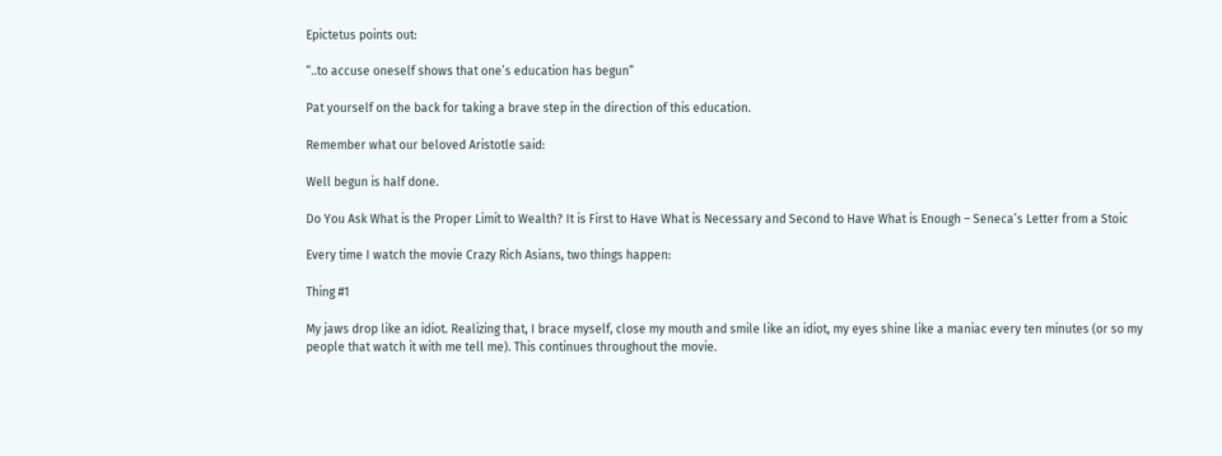Epictetus points out:

“..to accuse oneself shows that one’s education has begun”

Pat yourself on the back for taking a brave step in the direction of this education.

Remember what our beloved Aristotle said:

Well begun is half done.

Do You Ask What is the Proper Limit to Wealth? It is First to Have What is Necessary and Second to Have What is Enough – Seneca’s Letter from a Stoic

Every time I watch the movie Crazy Rich Asians, two things happen:

Thing #1

My jaws drop like an idiot. Realizing that, I brace myself, close my mouth and smile like an idiot, my eyes shine like a maniac every ten minutes (or so my people that watch it with me tell me). This continues throughout the movie.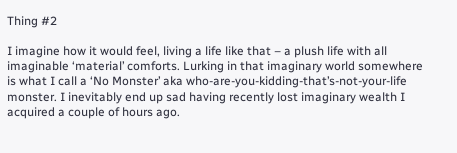Thing #2

I imagine how it would feel, living a life like that – a plush life with all imaginable ‘material’ comforts. Lurking in that imaginary world somewhere is what I call a ‘No Monster’ aka who-are-you-kidding-that’s-not-your-life monster. I inevitably end up sad having recently lost imaginary wealth I acquired a couple of hours ago.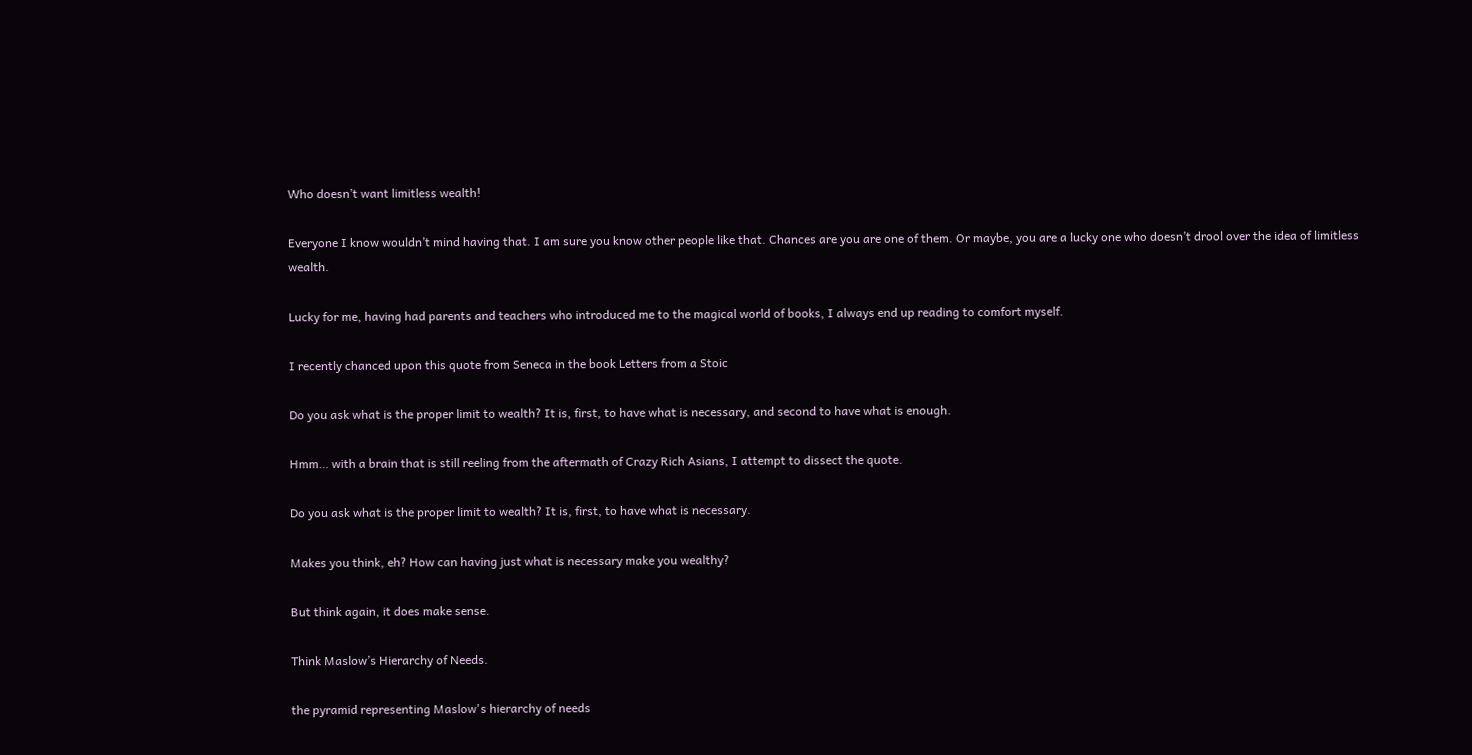Who doesn’t want limitless wealth!

Everyone I know wouldn’t mind having that. I am sure you know other people like that. Chances are you are one of them. Or maybe, you are a lucky one who doesn’t drool over the idea of limitless wealth.

Lucky for me, having had parents and teachers who introduced me to the magical world of books, I always end up reading to comfort myself.

I recently chanced upon this quote from Seneca in the book Letters from a Stoic

Do you ask what is the proper limit to wealth? It is, first, to have what is necessary, and second to have what is enough.

Hmm… with a brain that is still reeling from the aftermath of Crazy Rich Asians, I attempt to dissect the quote.

Do you ask what is the proper limit to wealth? It is, first, to have what is necessary.

Makes you think, eh? How can having just what is necessary make you wealthy?

But think again, it does make sense.

Think Maslow’s Hierarchy of Needs.

the pyramid representing Maslow's hierarchy of needs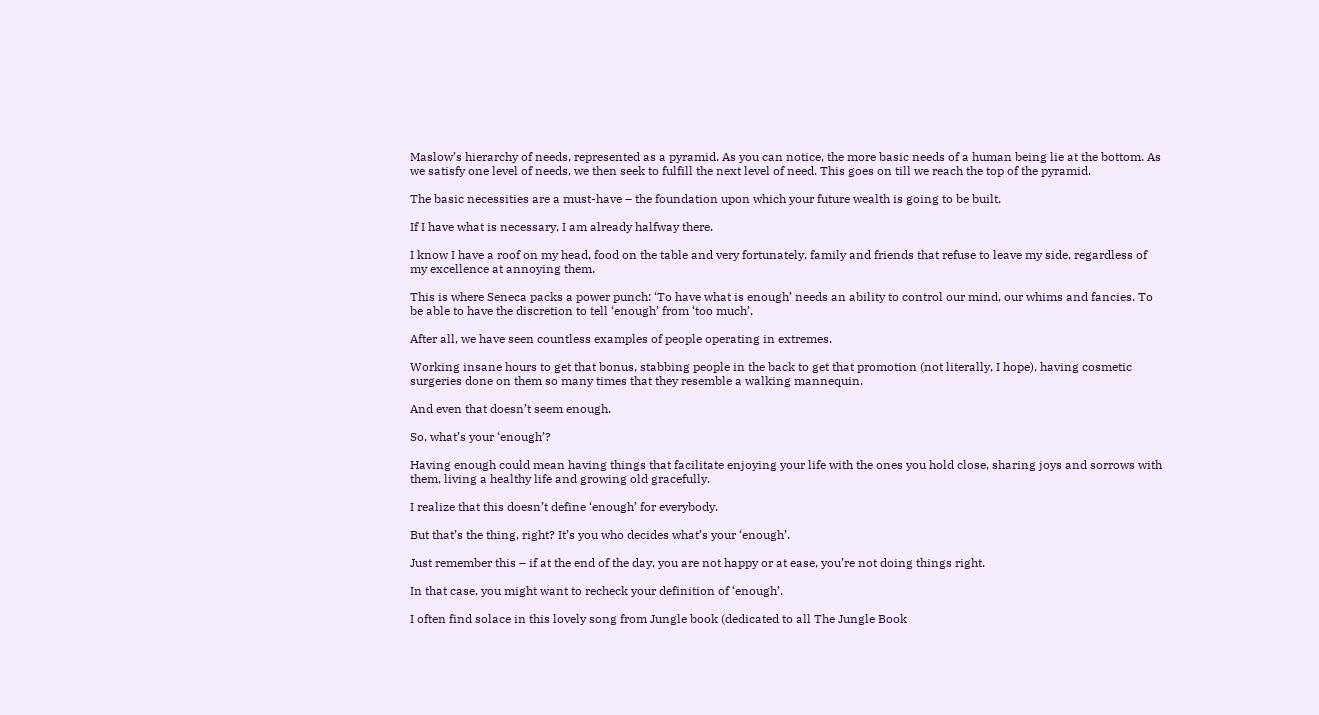Maslow’s hierarchy of needs, represented as a pyramid. As you can notice, the more basic needs of a human being lie at the bottom. As we satisfy one level of needs, we then seek to fulfill the next level of need. This goes on till we reach the top of the pyramid.

The basic necessities are a must-have – the foundation upon which your future wealth is going to be built.

If I have what is necessary, I am already halfway there.

I know I have a roof on my head, food on the table and very fortunately, family and friends that refuse to leave my side, regardless of my excellence at annoying them.

This is where Seneca packs a power punch: ‘To have what is enough’ needs an ability to control our mind, our whims and fancies. To be able to have the discretion to tell ‘enough’ from ‘too much’.

After all, we have seen countless examples of people operating in extremes.

Working insane hours to get that bonus, stabbing people in the back to get that promotion (not literally, I hope), having cosmetic surgeries done on them so many times that they resemble a walking mannequin.

And even that doesn’t seem enough.

So, what’s your ‘enough’?

Having enough could mean having things that facilitate enjoying your life with the ones you hold close, sharing joys and sorrows with them, living a healthy life and growing old gracefully.

I realize that this doesn’t define ‘enough’ for everybody.

But that’s the thing, right? It’s you who decides what’s your ‘enough’.

Just remember this – if at the end of the day, you are not happy or at ease, you’re not doing things right.

In that case, you might want to recheck your definition of ‘enough’.

I often find solace in this lovely song from Jungle book (dedicated to all The Jungle Book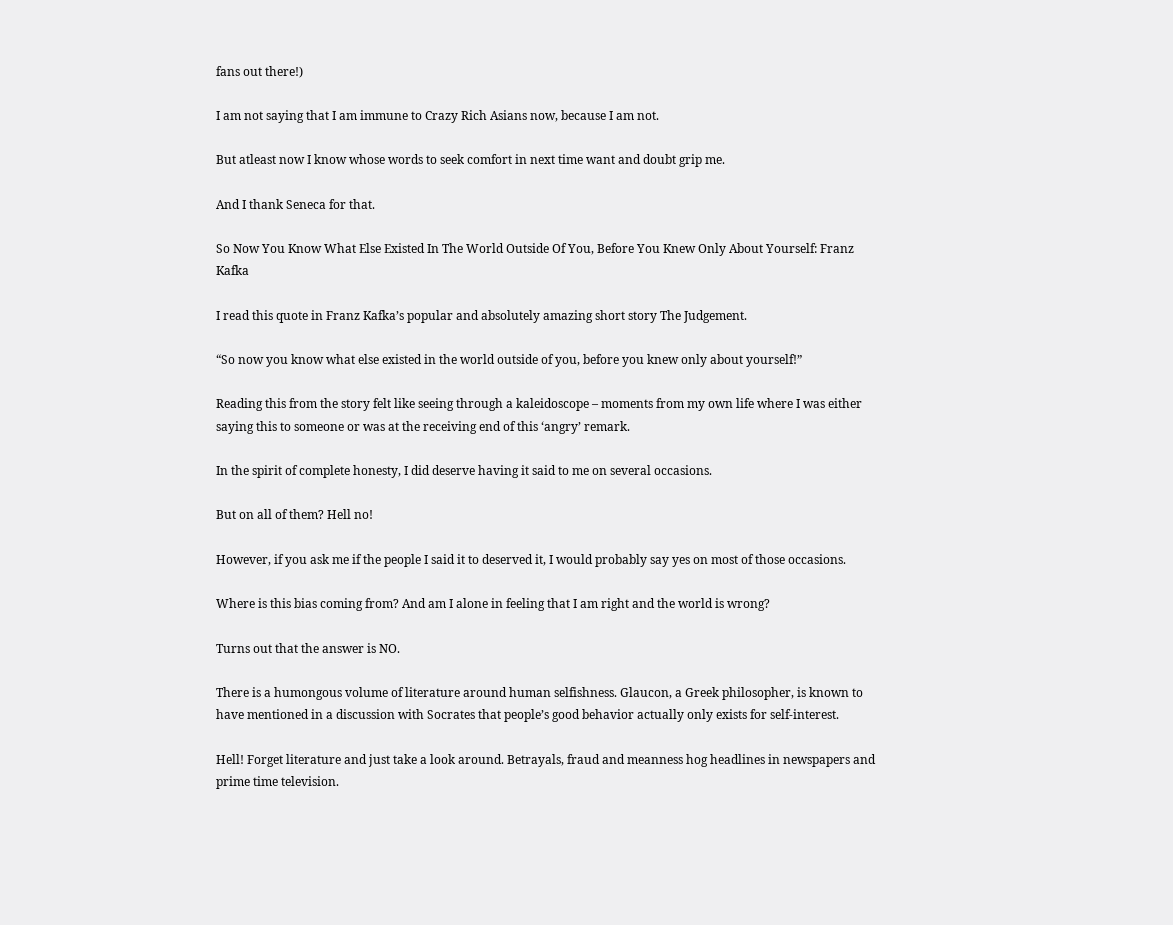fans out there!)

I am not saying that I am immune to Crazy Rich Asians now, because I am not.

But atleast now I know whose words to seek comfort in next time want and doubt grip me.

And I thank Seneca for that.

So Now You Know What Else Existed In The World Outside Of You, Before You Knew Only About Yourself: Franz Kafka

I read this quote in Franz Kafka’s popular and absolutely amazing short story The Judgement.

“So now you know what else existed in the world outside of you, before you knew only about yourself!”

Reading this from the story felt like seeing through a kaleidoscope – moments from my own life where I was either saying this to someone or was at the receiving end of this ‘angry’ remark.

In the spirit of complete honesty, I did deserve having it said to me on several occasions.

But on all of them? Hell no!

However, if you ask me if the people I said it to deserved it, I would probably say yes on most of those occasions.

Where is this bias coming from? And am I alone in feeling that I am right and the world is wrong?

Turns out that the answer is NO.

There is a humongous volume of literature around human selfishness. Glaucon, a Greek philosopher, is known to have mentioned in a discussion with Socrates that people’s good behavior actually only exists for self-interest.

Hell! Forget literature and just take a look around. Betrayals, fraud and meanness hog headlines in newspapers and prime time television.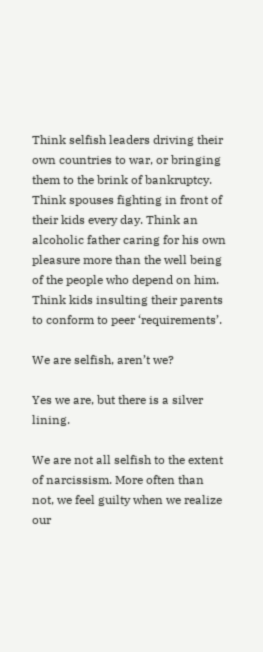Think selfish leaders driving their own countries to war, or bringing them to the brink of bankruptcy. Think spouses fighting in front of their kids every day. Think an alcoholic father caring for his own pleasure more than the well being of the people who depend on him. Think kids insulting their parents to conform to peer ‘requirements’.

We are selfish, aren’t we?

Yes we are, but there is a silver lining.

We are not all selfish to the extent of narcissism. More often than not, we feel guilty when we realize our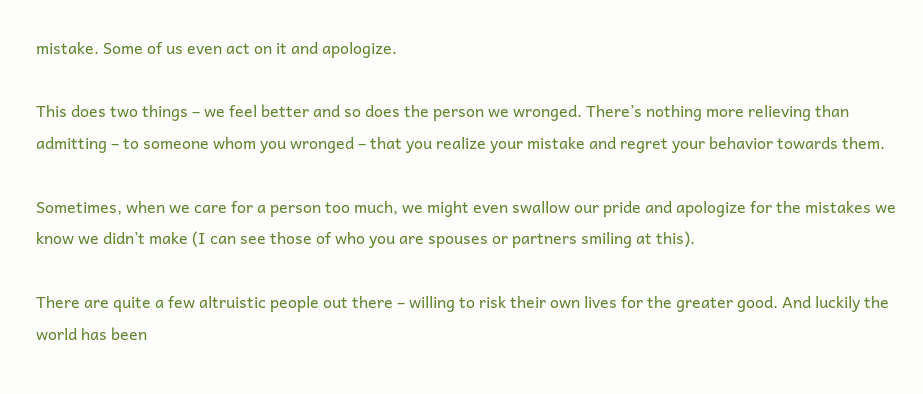mistake. Some of us even act on it and apologize.

This does two things – we feel better and so does the person we wronged. There’s nothing more relieving than admitting – to someone whom you wronged – that you realize your mistake and regret your behavior towards them.

Sometimes, when we care for a person too much, we might even swallow our pride and apologize for the mistakes we know we didn’t make (I can see those of who you are spouses or partners smiling at this).

There are quite a few altruistic people out there – willing to risk their own lives for the greater good. And luckily the world has been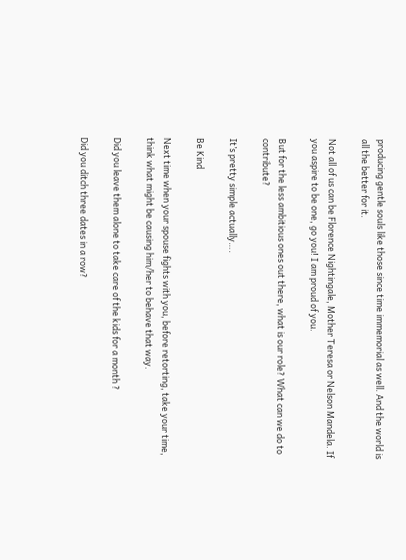producing gentle souls like those since time immemorial as well. And the world is all the better for it.

Not all of us can be Florence Nightingale, Mother Teresa or Nelson Mandela. If you aspire to be one, go you! I am proud of you.

But for the less ambitious ones out there, what is our role? What can we do to contribute?

It’s pretty simple actually….

Be Kind

Next time when your spouse fights with you, before retorting, take your time, think what might be causing him/her to behave that way.

Did you leave them alone to take care of the kids for a month ?

Did you ditch three dates in a row?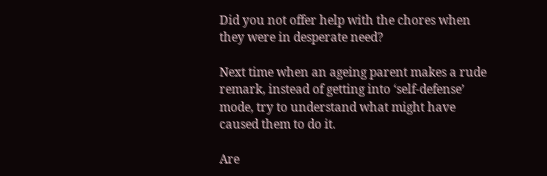Did you not offer help with the chores when they were in desperate need?

Next time when an ageing parent makes a rude remark, instead of getting into ‘self-defense’ mode, try to understand what might have caused them to do it.

Are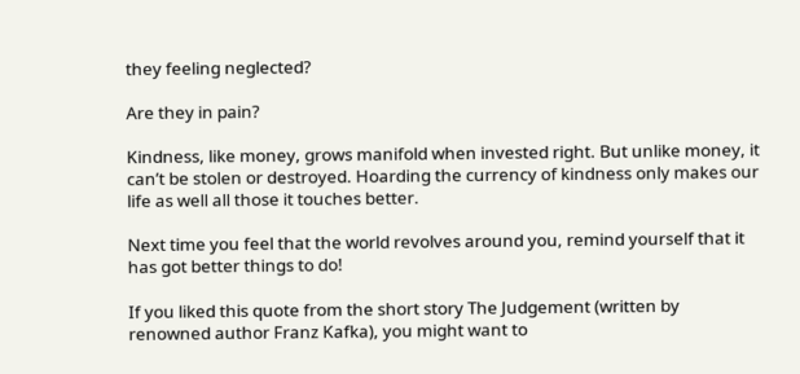they feeling neglected?

Are they in pain?

Kindness, like money, grows manifold when invested right. But unlike money, it can’t be stolen or destroyed. Hoarding the currency of kindness only makes our life as well all those it touches better.

Next time you feel that the world revolves around you, remind yourself that it has got better things to do!

If you liked this quote from the short story The Judgement (written by renowned author Franz Kafka), you might want to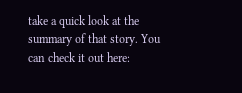take a quick look at the summary of that story. You can check it out here: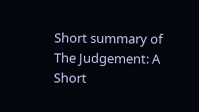Short summary of The Judgement: A Short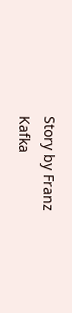Story by Franz Kafka